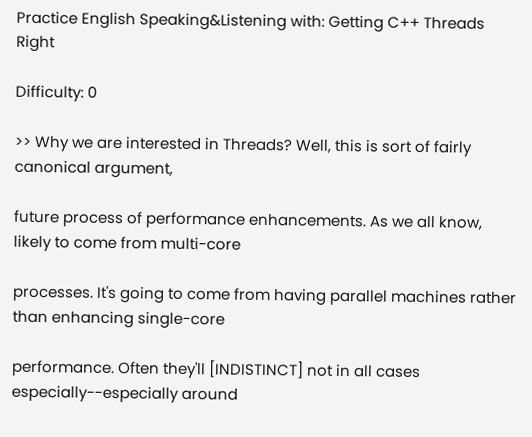Practice English Speaking&Listening with: Getting C++ Threads Right

Difficulty: 0

>> Why we are interested in Threads? Well, this is sort of fairly canonical argument,

future process of performance enhancements. As we all know, likely to come from multi-core

processes. It's going to come from having parallel machines rather than enhancing single-core

performance. Often they'll [INDISTINCT] not in all cases especially--especially around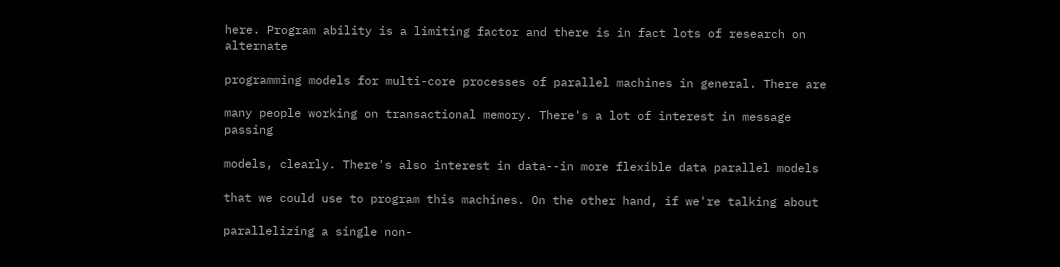here. Program ability is a limiting factor and there is in fact lots of research on alternate

programming models for multi-core processes of parallel machines in general. There are

many people working on transactional memory. There's a lot of interest in message passing

models, clearly. There's also interest in data--in more flexible data parallel models

that we could use to program this machines. On the other hand, if we're talking about

parallelizing a single non-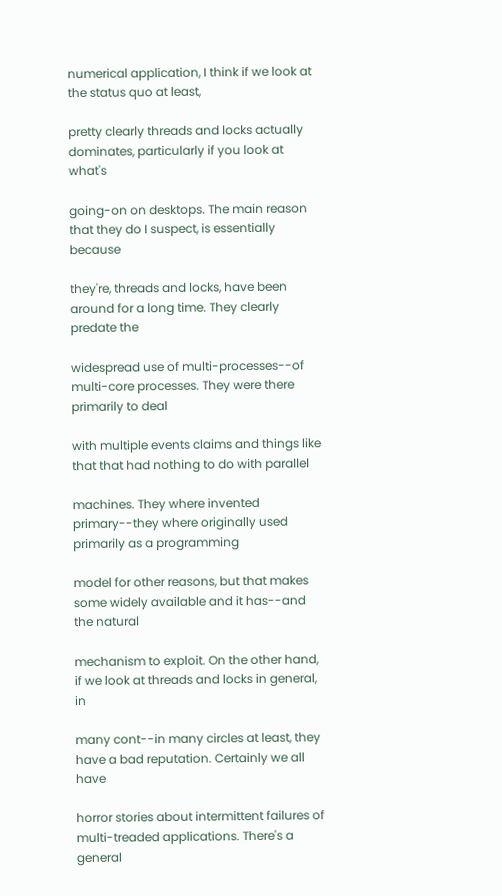numerical application, I think if we look at the status quo at least,

pretty clearly threads and locks actually dominates, particularly if you look at what's

going-on on desktops. The main reason that they do I suspect, is essentially because

they're, threads and locks, have been around for a long time. They clearly predate the

widespread use of multi-processes--of multi-core processes. They were there primarily to deal

with multiple events claims and things like that that had nothing to do with parallel

machines. They where invented primary--they where originally used primarily as a programming

model for other reasons, but that makes some widely available and it has--and the natural

mechanism to exploit. On the other hand, if we look at threads and locks in general, in

many cont--in many circles at least, they have a bad reputation. Certainly we all have

horror stories about intermittent failures of multi-treaded applications. There's a general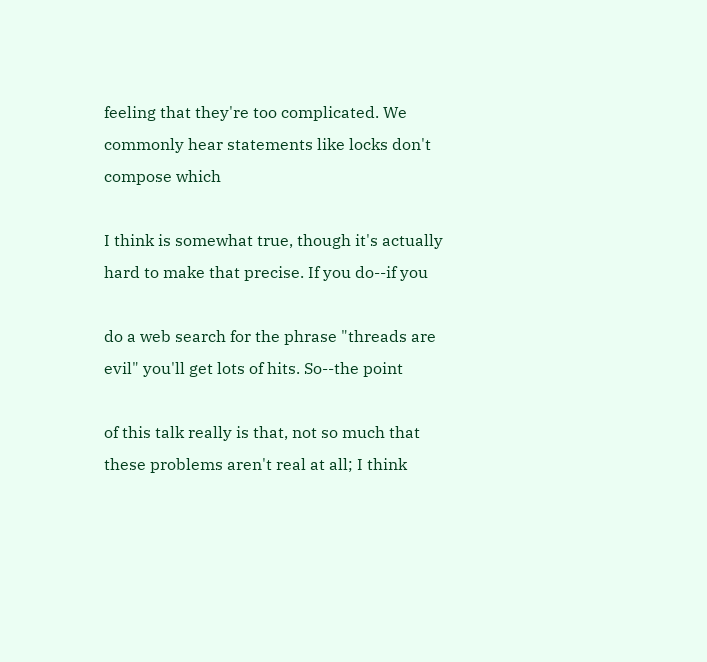feeling that they're too complicated. We commonly hear statements like locks don't compose which

I think is somewhat true, though it's actually hard to make that precise. If you do--if you

do a web search for the phrase "threads are evil" you'll get lots of hits. So--the point

of this talk really is that, not so much that these problems aren't real at all; I think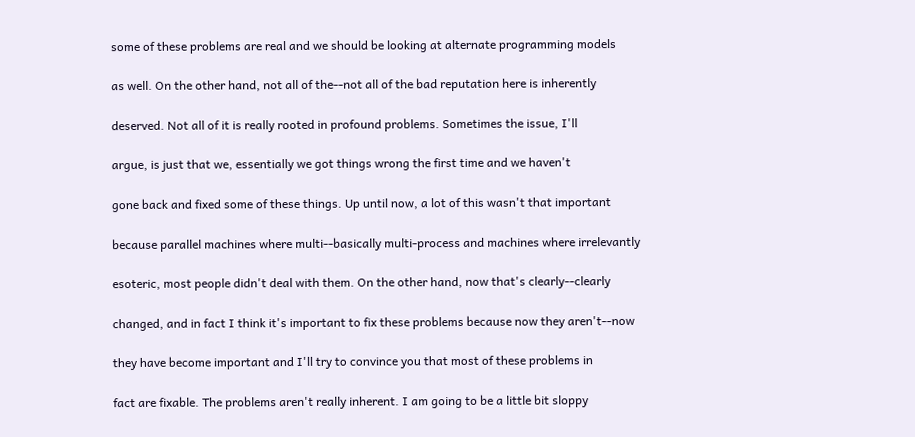some of these problems are real and we should be looking at alternate programming models

as well. On the other hand, not all of the--not all of the bad reputation here is inherently

deserved. Not all of it is really rooted in profound problems. Sometimes the issue, I'll

argue, is just that we, essentially we got things wrong the first time and we haven't

gone back and fixed some of these things. Up until now, a lot of this wasn't that important

because parallel machines where multi--basically multi-process and machines where irrelevantly

esoteric, most people didn't deal with them. On the other hand, now that's clearly--clearly

changed, and in fact I think it's important to fix these problems because now they aren't--now

they have become important and I'll try to convince you that most of these problems in

fact are fixable. The problems aren't really inherent. I am going to be a little bit sloppy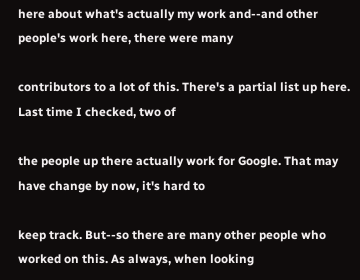here about what's actually my work and--and other people's work here, there were many

contributors to a lot of this. There's a partial list up here. Last time I checked, two of

the people up there actually work for Google. That may have change by now, it's hard to

keep track. But--so there are many other people who worked on this. As always, when looking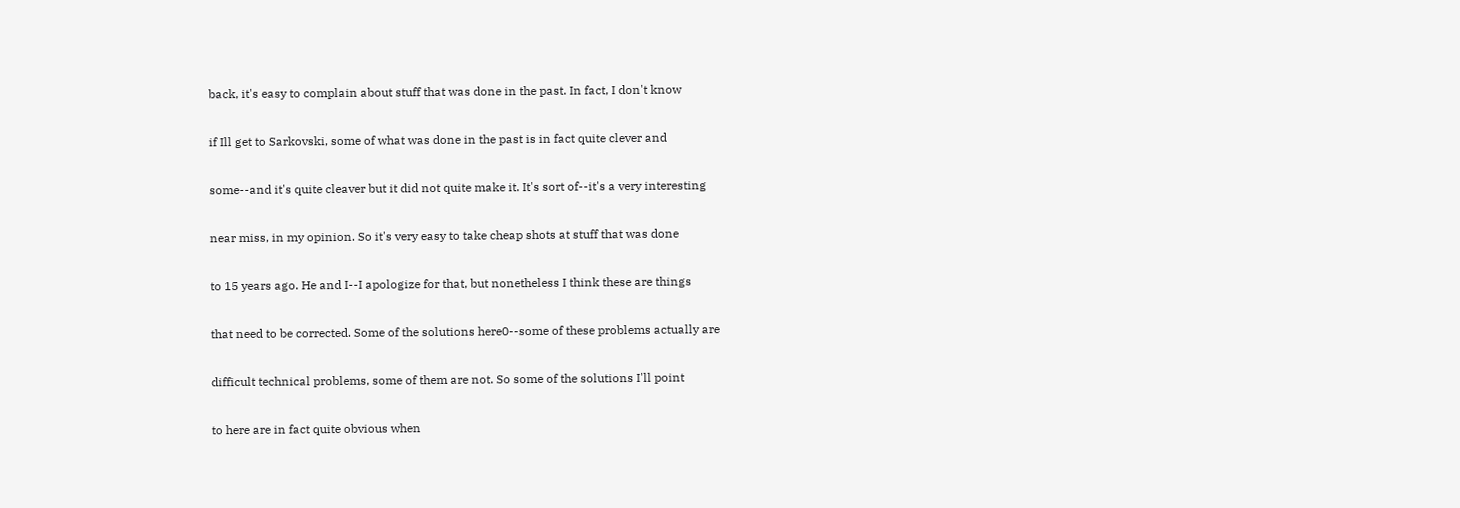back, it's easy to complain about stuff that was done in the past. In fact, I don't know

if Ill get to Sarkovski, some of what was done in the past is in fact quite clever and

some--and it's quite cleaver but it did not quite make it. It's sort of--it's a very interesting

near miss, in my opinion. So it's very easy to take cheap shots at stuff that was done

to 15 years ago. He and I--I apologize for that, but nonetheless I think these are things

that need to be corrected. Some of the solutions here0--some of these problems actually are

difficult technical problems, some of them are not. So some of the solutions I'll point

to here are in fact quite obvious when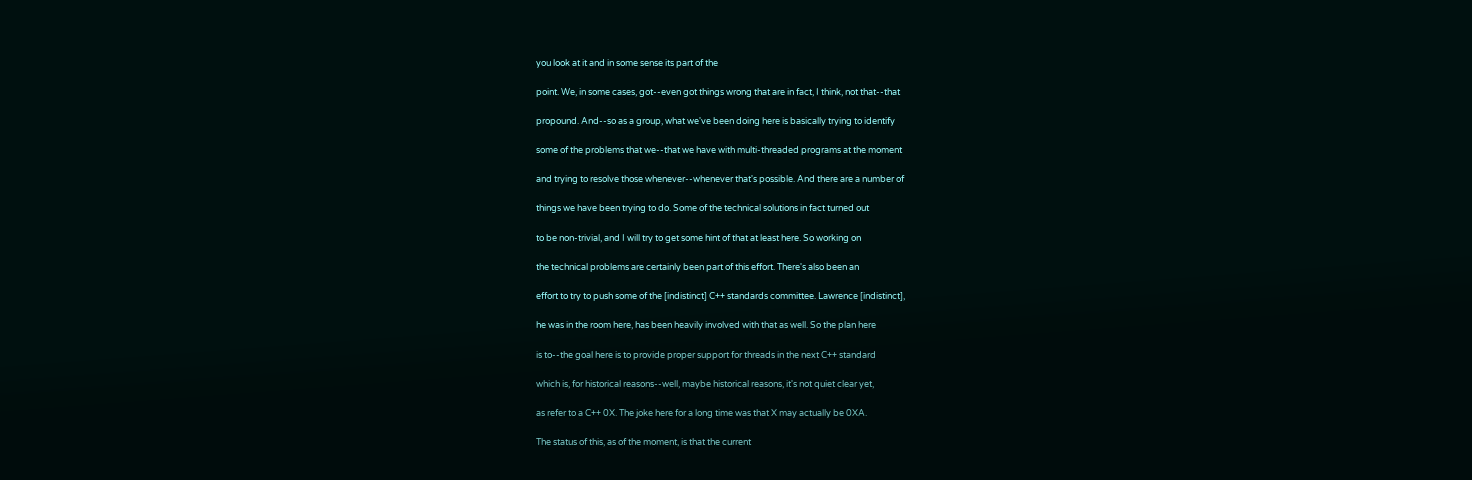you look at it and in some sense its part of the

point. We, in some cases, got--even got things wrong that are in fact, I think, not that--that

propound. And--so as a group, what we've been doing here is basically trying to identify

some of the problems that we--that we have with multi-threaded programs at the moment

and trying to resolve those whenever--whenever that's possible. And there are a number of

things we have been trying to do. Some of the technical solutions in fact turned out

to be non-trivial, and I will try to get some hint of that at least here. So working on

the technical problems are certainly been part of this effort. There's also been an

effort to try to push some of the [indistinct] C++ standards committee. Lawrence [indistinct],

he was in the room here, has been heavily involved with that as well. So the plan here

is to--the goal here is to provide proper support for threads in the next C++ standard

which is, for historical reasons--well, maybe historical reasons, it's not quiet clear yet,

as refer to a C++ 0X. The joke here for a long time was that X may actually be 0XA.

The status of this, as of the moment, is that the current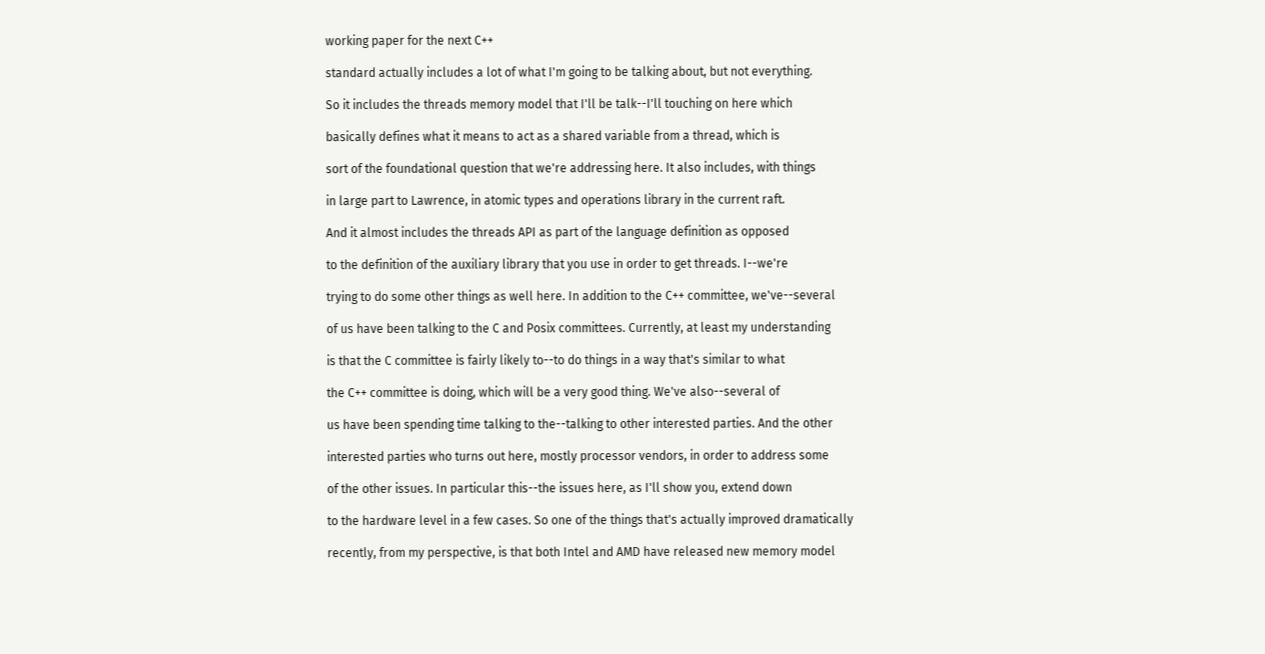working paper for the next C++

standard actually includes a lot of what I'm going to be talking about, but not everything.

So it includes the threads memory model that I'll be talk--I'll touching on here which

basically defines what it means to act as a shared variable from a thread, which is

sort of the foundational question that we're addressing here. It also includes, with things

in large part to Lawrence, in atomic types and operations library in the current raft.

And it almost includes the threads API as part of the language definition as opposed

to the definition of the auxiliary library that you use in order to get threads. I--we're

trying to do some other things as well here. In addition to the C++ committee, we've--several

of us have been talking to the C and Posix committees. Currently, at least my understanding

is that the C committee is fairly likely to--to do things in a way that's similar to what

the C++ committee is doing, which will be a very good thing. We've also--several of

us have been spending time talking to the--talking to other interested parties. And the other

interested parties who turns out here, mostly processor vendors, in order to address some

of the other issues. In particular this--the issues here, as I'll show you, extend down

to the hardware level in a few cases. So one of the things that's actually improved dramatically

recently, from my perspective, is that both Intel and AMD have released new memory model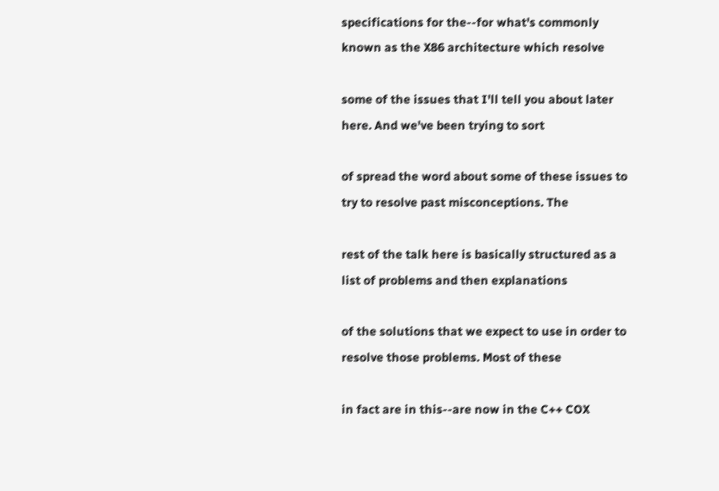specifications for the--for what's commonly known as the X86 architecture which resolve

some of the issues that I'll tell you about later here. And we've been trying to sort

of spread the word about some of these issues to try to resolve past misconceptions. The

rest of the talk here is basically structured as a list of problems and then explanations

of the solutions that we expect to use in order to resolve those problems. Most of these

in fact are in this--are now in the C++ COX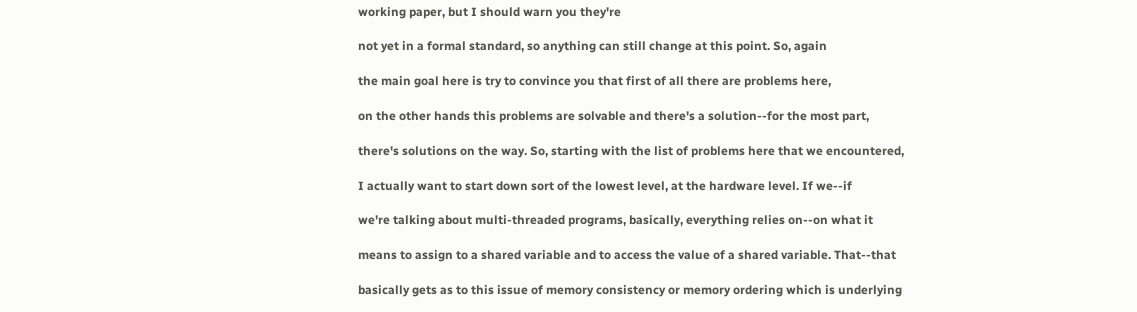working paper, but I should warn you they're

not yet in a formal standard, so anything can still change at this point. So, again

the main goal here is try to convince you that first of all there are problems here,

on the other hands this problems are solvable and there's a solution--for the most part,

there's solutions on the way. So, starting with the list of problems here that we encountered,

I actually want to start down sort of the lowest level, at the hardware level. If we--if

we're talking about multi-threaded programs, basically, everything relies on--on what it

means to assign to a shared variable and to access the value of a shared variable. That--that

basically gets as to this issue of memory consistency or memory ordering which is underlying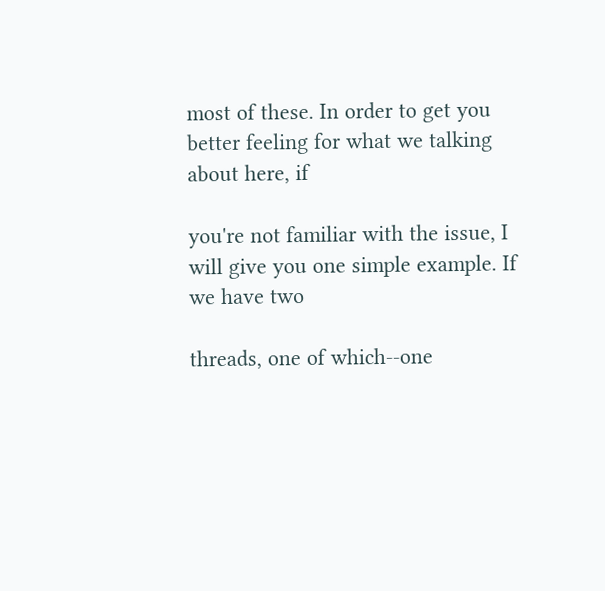most of these. In order to get you better feeling for what we talking about here, if

you're not familiar with the issue, I will give you one simple example. If we have two

threads, one of which--one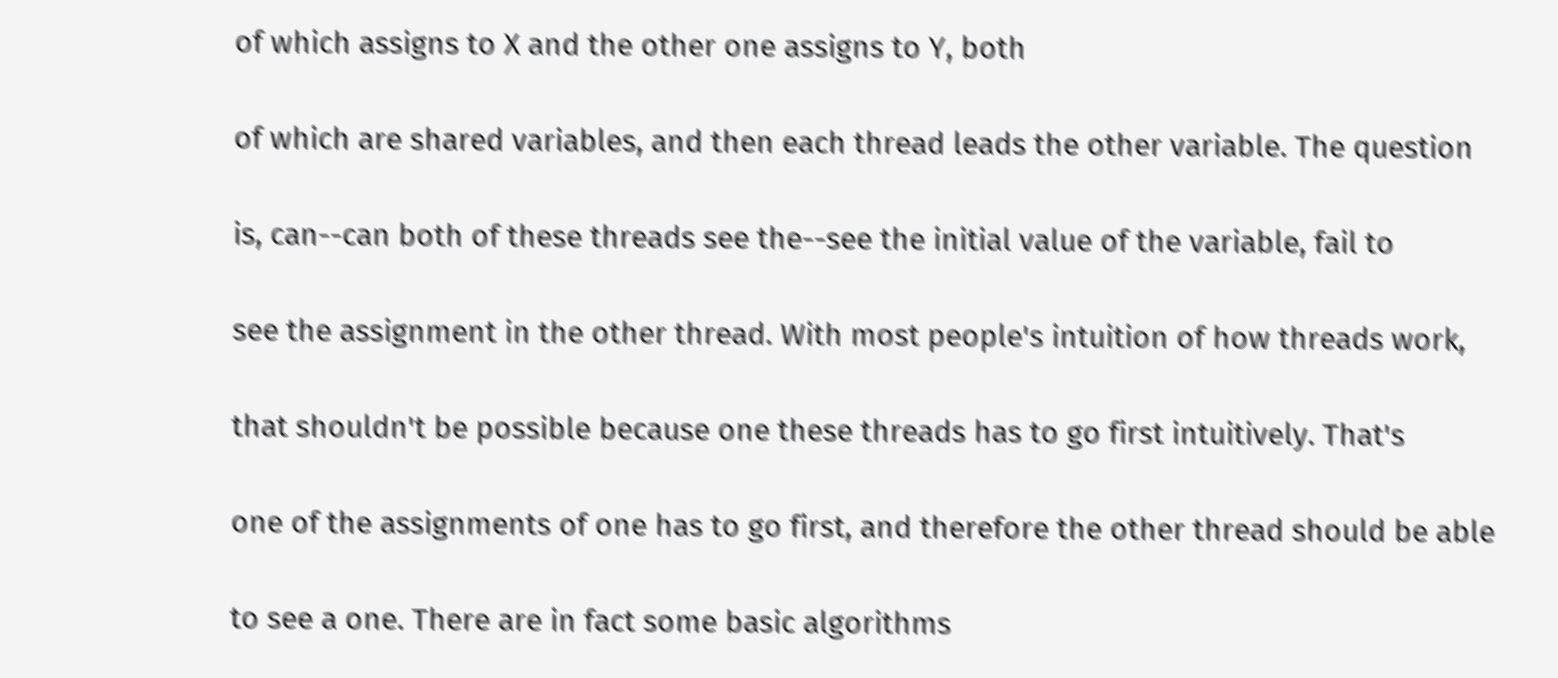of which assigns to X and the other one assigns to Y, both

of which are shared variables, and then each thread leads the other variable. The question

is, can--can both of these threads see the--see the initial value of the variable, fail to

see the assignment in the other thread. With most people's intuition of how threads work,

that shouldn't be possible because one these threads has to go first intuitively. That's

one of the assignments of one has to go first, and therefore the other thread should be able

to see a one. There are in fact some basic algorithms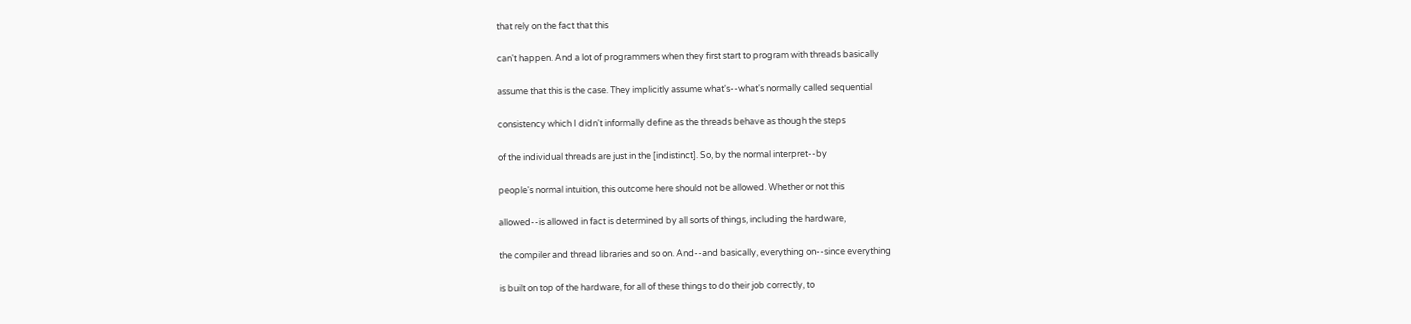that rely on the fact that this

can't happen. And a lot of programmers when they first start to program with threads basically

assume that this is the case. They implicitly assume what's--what's normally called sequential

consistency which I didn't informally define as the threads behave as though the steps

of the individual threads are just in the [indistinct]. So, by the normal interpret--by

people's normal intuition, this outcome here should not be allowed. Whether or not this

allowed--is allowed in fact is determined by all sorts of things, including the hardware,

the compiler and thread libraries and so on. And--and basically, everything on--since everything

is built on top of the hardware, for all of these things to do their job correctly, to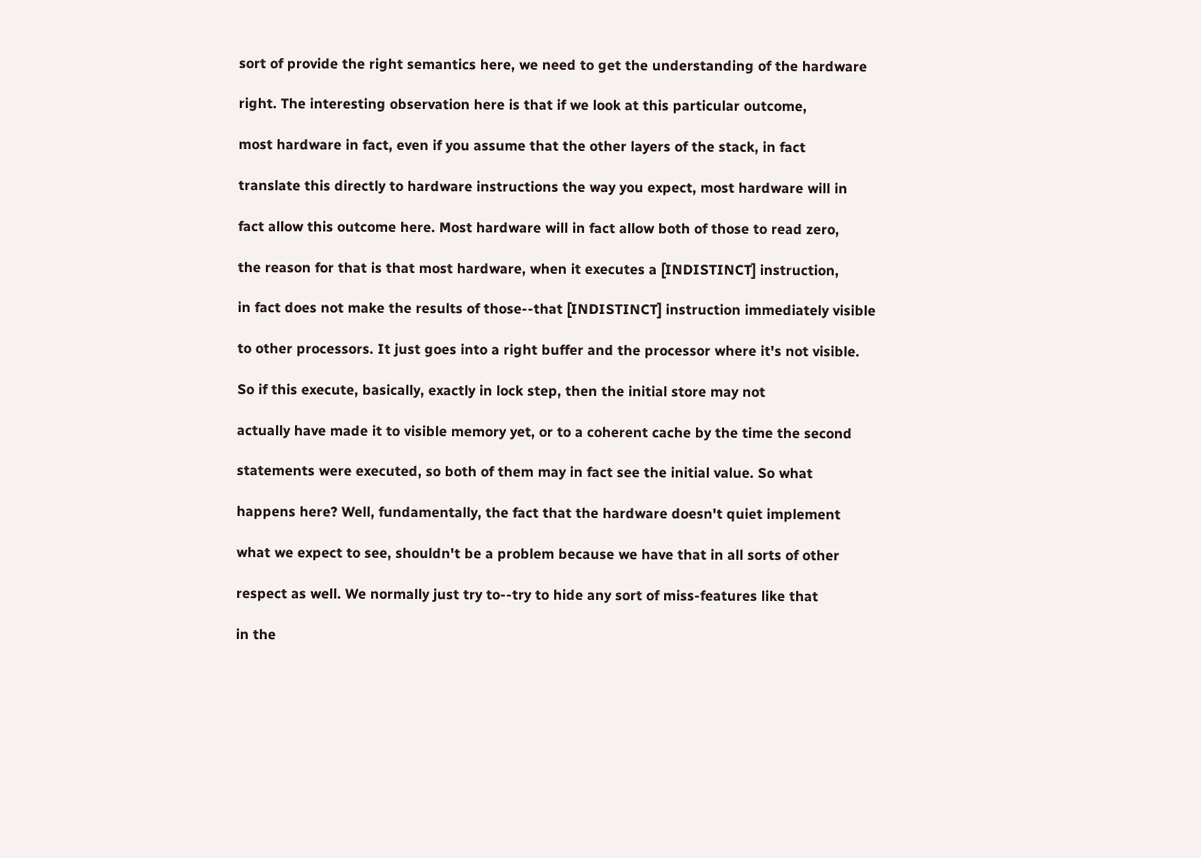sort of provide the right semantics here, we need to get the understanding of the hardware

right. The interesting observation here is that if we look at this particular outcome,

most hardware in fact, even if you assume that the other layers of the stack, in fact

translate this directly to hardware instructions the way you expect, most hardware will in

fact allow this outcome here. Most hardware will in fact allow both of those to read zero,

the reason for that is that most hardware, when it executes a [INDISTINCT] instruction,

in fact does not make the results of those--that [INDISTINCT] instruction immediately visible

to other processors. It just goes into a right buffer and the processor where it's not visible.

So if this execute, basically, exactly in lock step, then the initial store may not

actually have made it to visible memory yet, or to a coherent cache by the time the second

statements were executed, so both of them may in fact see the initial value. So what

happens here? Well, fundamentally, the fact that the hardware doesn't quiet implement

what we expect to see, shouldn't be a problem because we have that in all sorts of other

respect as well. We normally just try to--try to hide any sort of miss-features like that

in the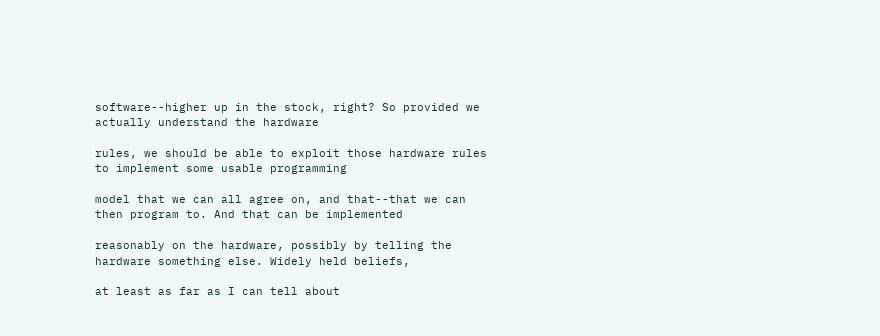software--higher up in the stock, right? So provided we actually understand the hardware

rules, we should be able to exploit those hardware rules to implement some usable programming

model that we can all agree on, and that--that we can then program to. And that can be implemented

reasonably on the hardware, possibly by telling the hardware something else. Widely held beliefs,

at least as far as I can tell about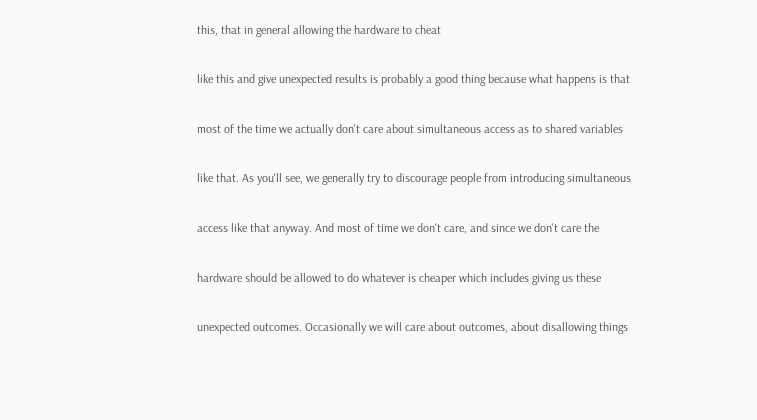this, that in general allowing the hardware to cheat

like this and give unexpected results is probably a good thing because what happens is that

most of the time we actually don't care about simultaneous access as to shared variables

like that. As you'll see, we generally try to discourage people from introducing simultaneous

access like that anyway. And most of time we don't care, and since we don't care the

hardware should be allowed to do whatever is cheaper which includes giving us these

unexpected outcomes. Occasionally we will care about outcomes, about disallowing things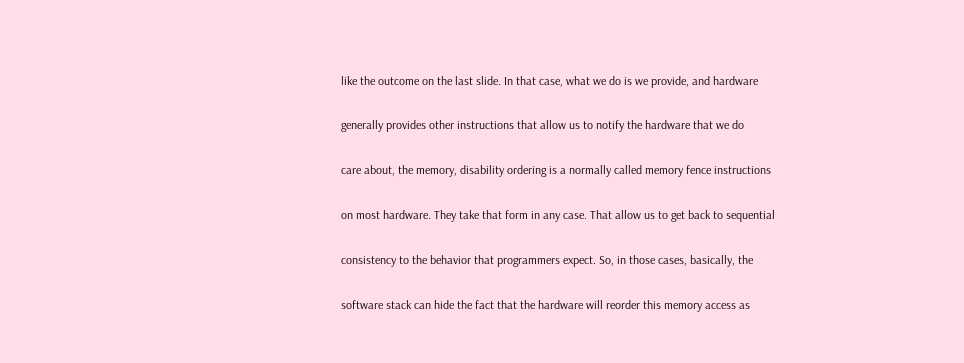like the outcome on the last slide. In that case, what we do is we provide, and hardware

generally provides other instructions that allow us to notify the hardware that we do

care about, the memory, disability ordering is a normally called memory fence instructions

on most hardware. They take that form in any case. That allow us to get back to sequential

consistency to the behavior that programmers expect. So, in those cases, basically, the

software stack can hide the fact that the hardware will reorder this memory access as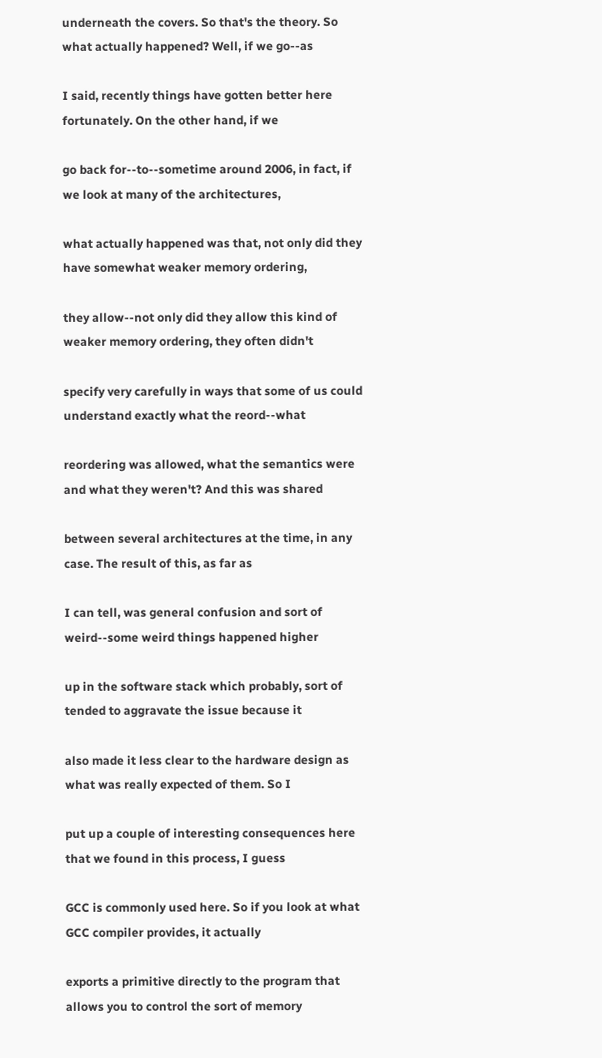underneath the covers. So that's the theory. So what actually happened? Well, if we go--as

I said, recently things have gotten better here fortunately. On the other hand, if we

go back for--to--sometime around 2006, in fact, if we look at many of the architectures,

what actually happened was that, not only did they have somewhat weaker memory ordering,

they allow--not only did they allow this kind of weaker memory ordering, they often didn't

specify very carefully in ways that some of us could understand exactly what the reord--what

reordering was allowed, what the semantics were and what they weren't? And this was shared

between several architectures at the time, in any case. The result of this, as far as

I can tell, was general confusion and sort of weird--some weird things happened higher

up in the software stack which probably, sort of tended to aggravate the issue because it

also made it less clear to the hardware design as what was really expected of them. So I

put up a couple of interesting consequences here that we found in this process, I guess

GCC is commonly used here. So if you look at what GCC compiler provides, it actually

exports a primitive directly to the program that allows you to control the sort of memory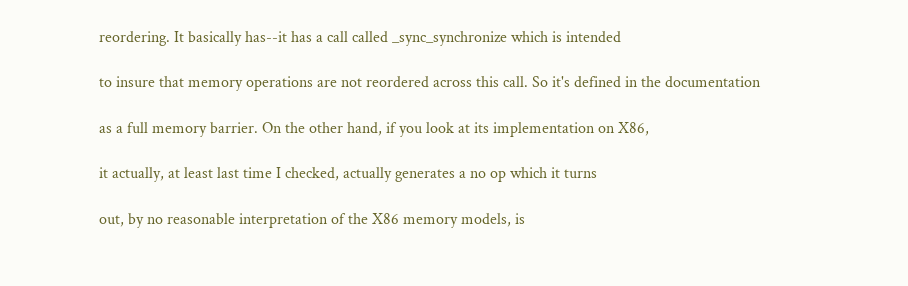reordering. It basically has--it has a call called _sync_synchronize which is intended

to insure that memory operations are not reordered across this call. So it's defined in the documentation

as a full memory barrier. On the other hand, if you look at its implementation on X86,

it actually, at least last time I checked, actually generates a no op which it turns

out, by no reasonable interpretation of the X86 memory models, is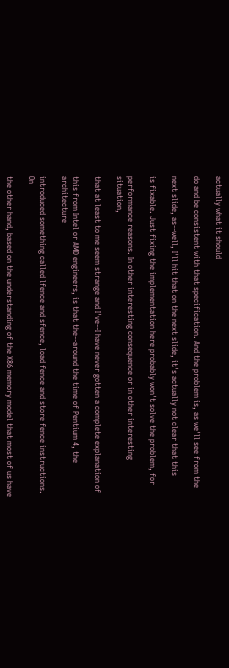actually what it should

do and be consistent with that specification. And the problem is, as we'll see from the

next slide, as--well, I'll hit that on the next slide, it's actually not clear that this

is fixable. Just fixing the implementation here probably won't solve the problem, for

performance reasons. In other interesting consequence or in other interesting situation,

that at least to me seem strange and I've--I have never gotten a complete explanation of

this from Intel or AMD engineers, is that the--around the time of Pentium 4, the architecture

introduced something called lfence and sfence, load fence and store fence instructions. On

the other hand, based on the understanding of the X86 memory model that most of us have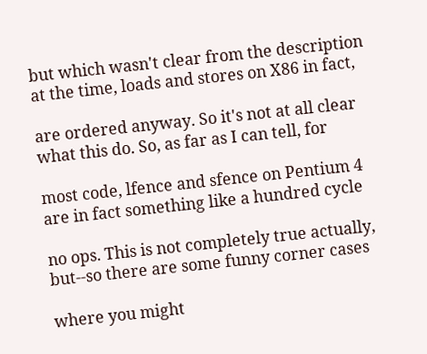but which wasn't clear from the description at the time, loads and stores on X86 in fact,

are ordered anyway. So it's not at all clear what this do. So, as far as I can tell, for

most code, lfence and sfence on Pentium 4 are in fact something like a hundred cycle

no ops. This is not completely true actually, but--so there are some funny corner cases

where you might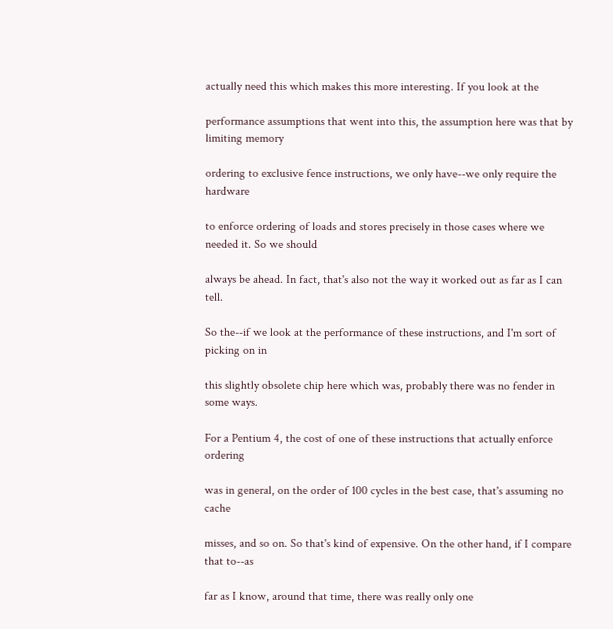actually need this which makes this more interesting. If you look at the

performance assumptions that went into this, the assumption here was that by limiting memory

ordering to exclusive fence instructions, we only have--we only require the hardware

to enforce ordering of loads and stores precisely in those cases where we needed it. So we should

always be ahead. In fact, that's also not the way it worked out as far as I can tell.

So the--if we look at the performance of these instructions, and I'm sort of picking on in

this slightly obsolete chip here which was, probably there was no fender in some ways.

For a Pentium 4, the cost of one of these instructions that actually enforce ordering

was in general, on the order of 100 cycles in the best case, that's assuming no cache

misses, and so on. So that's kind of expensive. On the other hand, if I compare that to--as

far as I know, around that time, there was really only one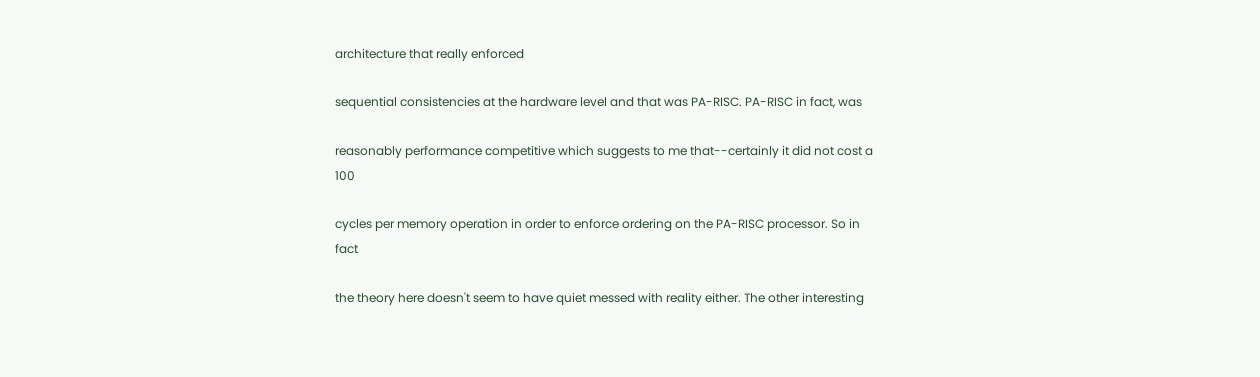architecture that really enforced

sequential consistencies at the hardware level and that was PA-RISC. PA-RISC in fact, was

reasonably performance competitive which suggests to me that--certainly it did not cost a 100

cycles per memory operation in order to enforce ordering on the PA-RISC processor. So in fact

the theory here doesn't seem to have quiet messed with reality either. The other interesting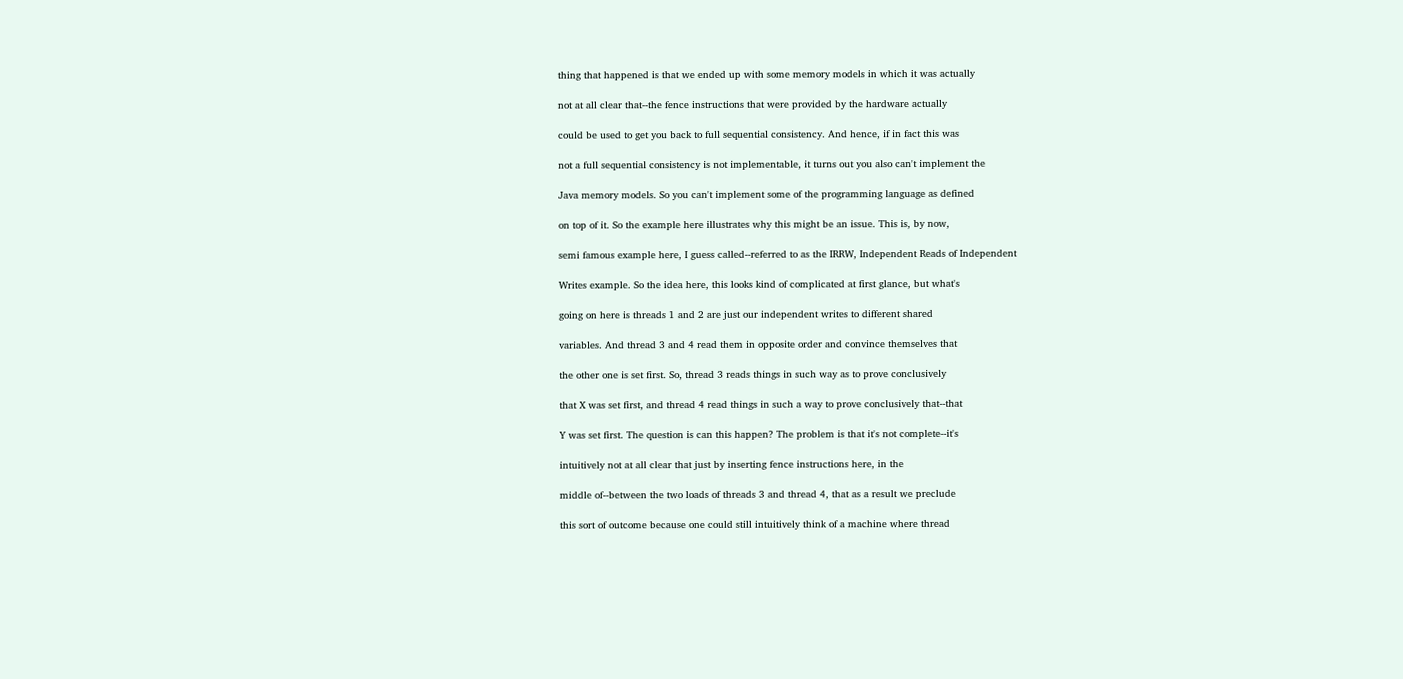thing that happened is that we ended up with some memory models in which it was actually

not at all clear that--the fence instructions that were provided by the hardware actually

could be used to get you back to full sequential consistency. And hence, if in fact this was

not a full sequential consistency is not implementable, it turns out you also can't implement the

Java memory models. So you can't implement some of the programming language as defined

on top of it. So the example here illustrates why this might be an issue. This is, by now,

semi famous example here, I guess called--referred to as the IRRW, Independent Reads of Independent

Writes example. So the idea here, this looks kind of complicated at first glance, but what's

going on here is threads 1 and 2 are just our independent writes to different shared

variables. And thread 3 and 4 read them in opposite order and convince themselves that

the other one is set first. So, thread 3 reads things in such way as to prove conclusively

that X was set first, and thread 4 read things in such a way to prove conclusively that--that

Y was set first. The question is can this happen? The problem is that it's not complete--it's

intuitively not at all clear that just by inserting fence instructions here, in the

middle of--between the two loads of threads 3 and thread 4, that as a result we preclude

this sort of outcome because one could still intuitively think of a machine where thread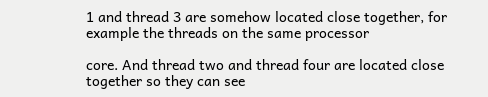1 and thread 3 are somehow located close together, for example the threads on the same processor

core. And thread two and thread four are located close together so they can see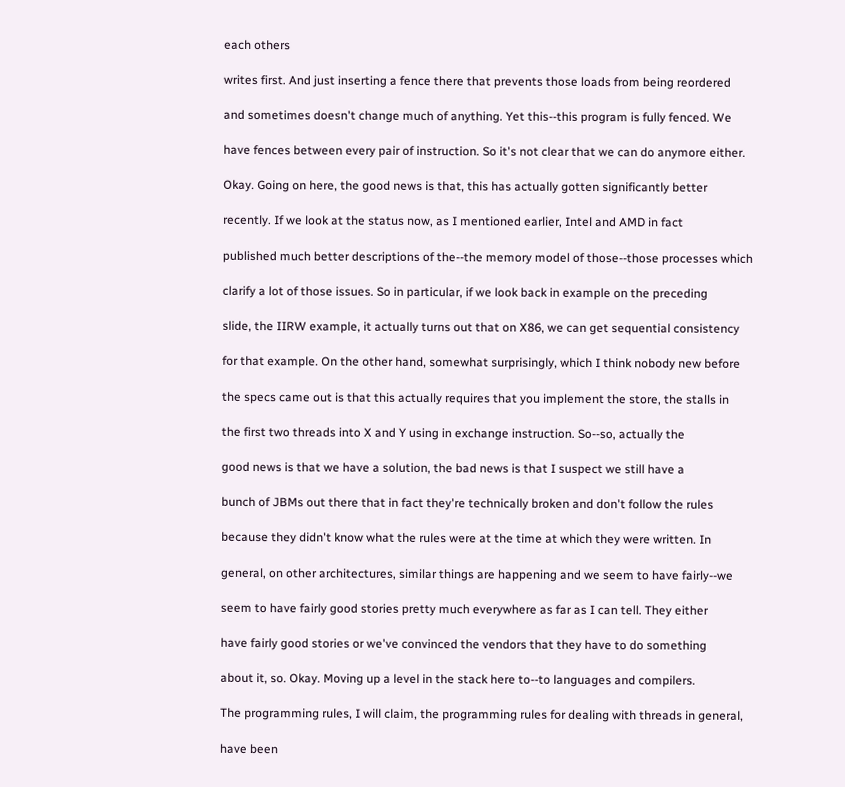each others

writes first. And just inserting a fence there that prevents those loads from being reordered

and sometimes doesn't change much of anything. Yet this--this program is fully fenced. We

have fences between every pair of instruction. So it's not clear that we can do anymore either.

Okay. Going on here, the good news is that, this has actually gotten significantly better

recently. If we look at the status now, as I mentioned earlier, Intel and AMD in fact

published much better descriptions of the--the memory model of those--those processes which

clarify a lot of those issues. So in particular, if we look back in example on the preceding

slide, the IIRW example, it actually turns out that on X86, we can get sequential consistency

for that example. On the other hand, somewhat surprisingly, which I think nobody new before

the specs came out is that this actually requires that you implement the store, the stalls in

the first two threads into X and Y using in exchange instruction. So--so, actually the

good news is that we have a solution, the bad news is that I suspect we still have a

bunch of JBMs out there that in fact they're technically broken and don't follow the rules

because they didn't know what the rules were at the time at which they were written. In

general, on other architectures, similar things are happening and we seem to have fairly--we

seem to have fairly good stories pretty much everywhere as far as I can tell. They either

have fairly good stories or we've convinced the vendors that they have to do something

about it, so. Okay. Moving up a level in the stack here to--to languages and compilers.

The programming rules, I will claim, the programming rules for dealing with threads in general,

have been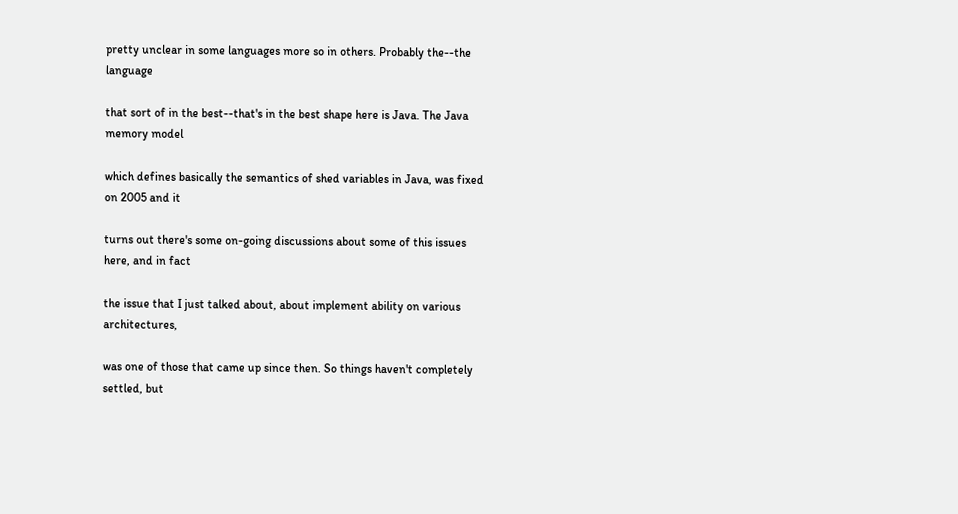pretty unclear in some languages more so in others. Probably the--the language

that sort of in the best--that's in the best shape here is Java. The Java memory model

which defines basically the semantics of shed variables in Java, was fixed on 2005 and it

turns out there's some on-going discussions about some of this issues here, and in fact

the issue that I just talked about, about implement ability on various architectures,

was one of those that came up since then. So things haven't completely settled, but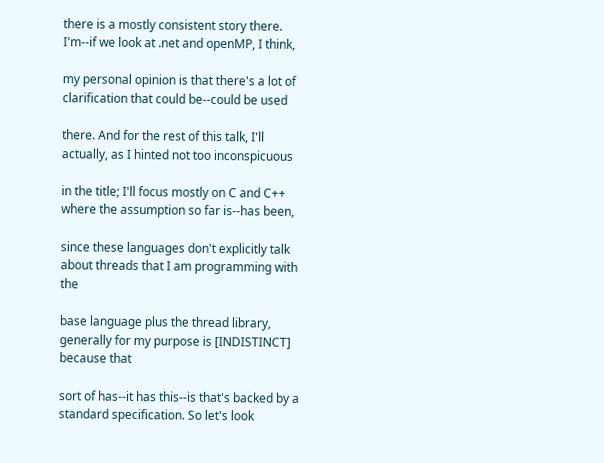there is a mostly consistent story there. I'm--if we look at .net and openMP, I think,

my personal opinion is that there's a lot of clarification that could be--could be used

there. And for the rest of this talk, I'll actually, as I hinted not too inconspicuous

in the title; I'll focus mostly on C and C++ where the assumption so far is--has been,

since these languages don't explicitly talk about threads that I am programming with the

base language plus the thread library, generally for my purpose is [INDISTINCT] because that

sort of has--it has this--is that's backed by a standard specification. So let's look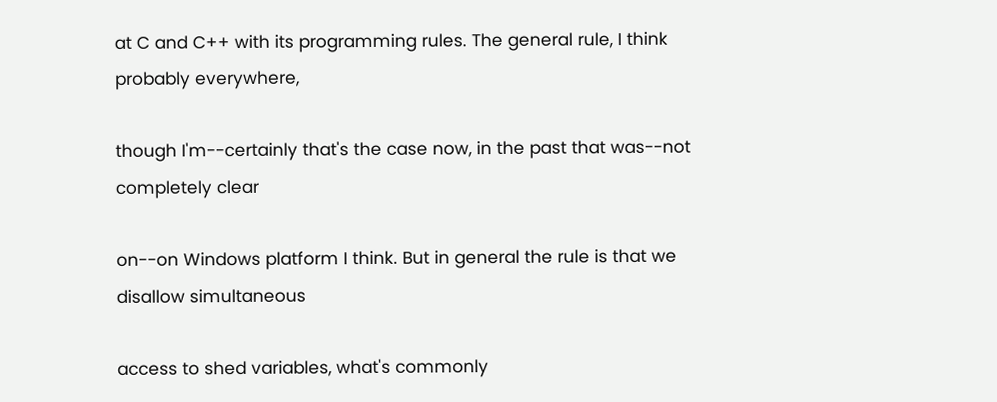at C and C++ with its programming rules. The general rule, I think probably everywhere,

though I'm--certainly that's the case now, in the past that was--not completely clear

on--on Windows platform I think. But in general the rule is that we disallow simultaneous

access to shed variables, what's commonly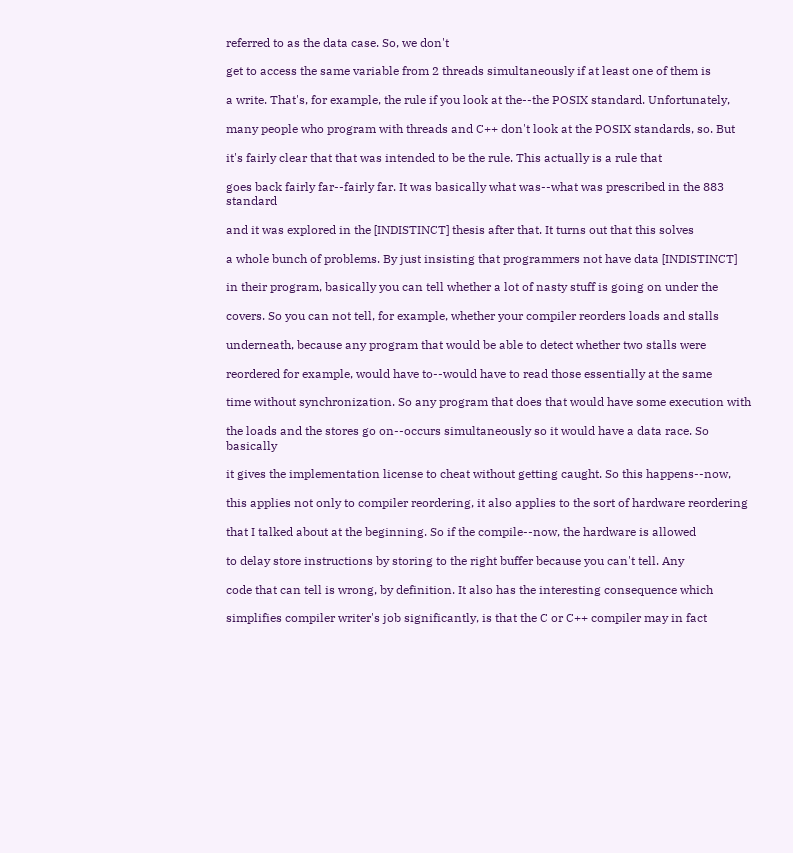referred to as the data case. So, we don't

get to access the same variable from 2 threads simultaneously if at least one of them is

a write. That's, for example, the rule if you look at the--the POSIX standard. Unfortunately,

many people who program with threads and C++ don't look at the POSIX standards, so. But

it's fairly clear that that was intended to be the rule. This actually is a rule that

goes back fairly far--fairly far. It was basically what was--what was prescribed in the 883 standard

and it was explored in the [INDISTINCT] thesis after that. It turns out that this solves

a whole bunch of problems. By just insisting that programmers not have data [INDISTINCT]

in their program, basically you can tell whether a lot of nasty stuff is going on under the

covers. So you can not tell, for example, whether your compiler reorders loads and stalls

underneath, because any program that would be able to detect whether two stalls were

reordered for example, would have to--would have to read those essentially at the same

time without synchronization. So any program that does that would have some execution with

the loads and the stores go on--occurs simultaneously so it would have a data race. So basically

it gives the implementation license to cheat without getting caught. So this happens--now,

this applies not only to compiler reordering, it also applies to the sort of hardware reordering

that I talked about at the beginning. So if the compile--now, the hardware is allowed

to delay store instructions by storing to the right buffer because you can't tell. Any

code that can tell is wrong, by definition. It also has the interesting consequence which

simplifies compiler writer's job significantly, is that the C or C++ compiler may in fact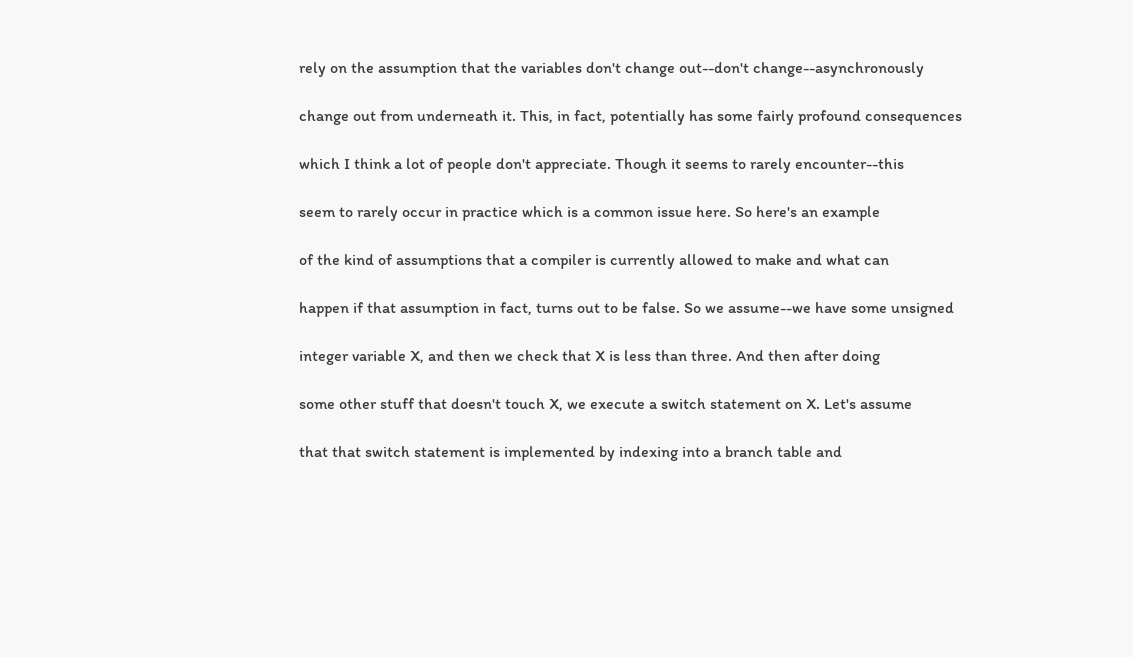rely on the assumption that the variables don't change out--don't change--asynchronously

change out from underneath it. This, in fact, potentially has some fairly profound consequences

which I think a lot of people don't appreciate. Though it seems to rarely encounter--this

seem to rarely occur in practice which is a common issue here. So here's an example

of the kind of assumptions that a compiler is currently allowed to make and what can

happen if that assumption in fact, turns out to be false. So we assume--we have some unsigned

integer variable X, and then we check that X is less than three. And then after doing

some other stuff that doesn't touch X, we execute a switch statement on X. Let's assume

that that switch statement is implemented by indexing into a branch table and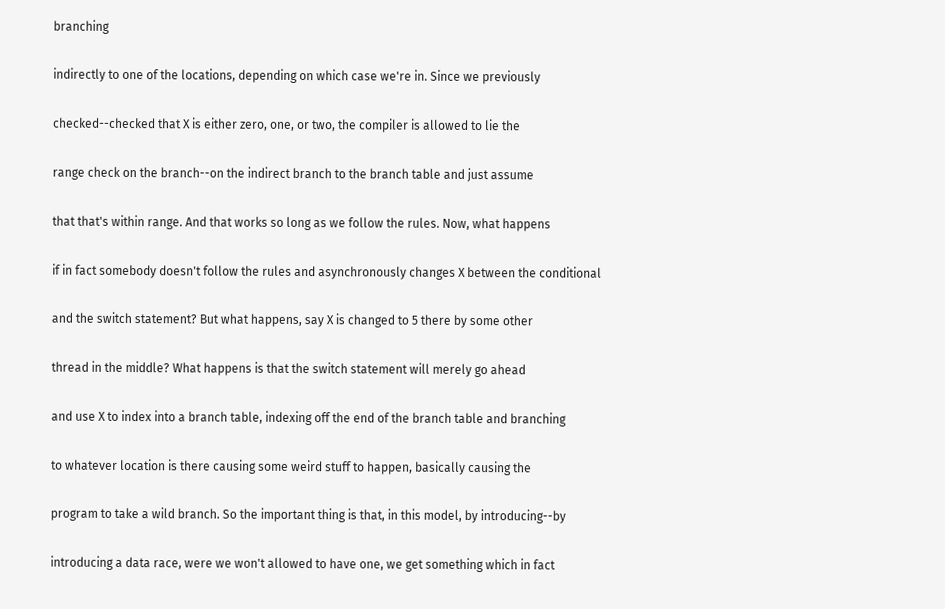branching

indirectly to one of the locations, depending on which case we're in. Since we previously

checked--checked that X is either zero, one, or two, the compiler is allowed to lie the

range check on the branch--on the indirect branch to the branch table and just assume

that that's within range. And that works so long as we follow the rules. Now, what happens

if in fact somebody doesn't follow the rules and asynchronously changes X between the conditional

and the switch statement? But what happens, say X is changed to 5 there by some other

thread in the middle? What happens is that the switch statement will merely go ahead

and use X to index into a branch table, indexing off the end of the branch table and branching

to whatever location is there causing some weird stuff to happen, basically causing the

program to take a wild branch. So the important thing is that, in this model, by introducing--by

introducing a data race, were we won't allowed to have one, we get something which in fact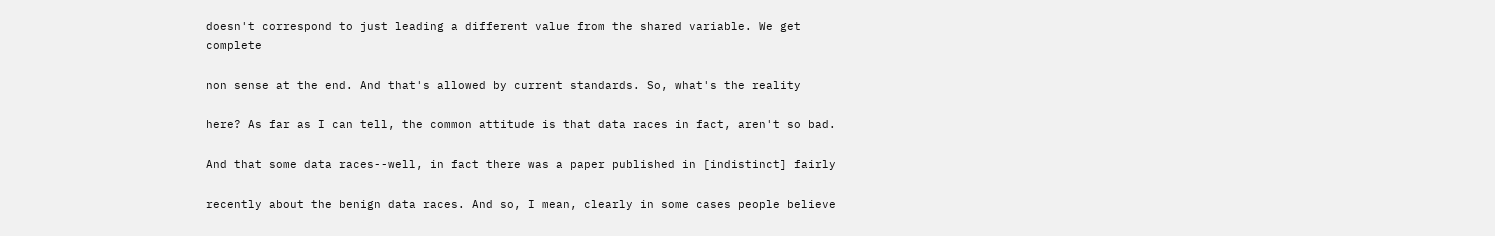doesn't correspond to just leading a different value from the shared variable. We get complete

non sense at the end. And that's allowed by current standards. So, what's the reality

here? As far as I can tell, the common attitude is that data races in fact, aren't so bad.

And that some data races--well, in fact there was a paper published in [indistinct] fairly

recently about the benign data races. And so, I mean, clearly in some cases people believe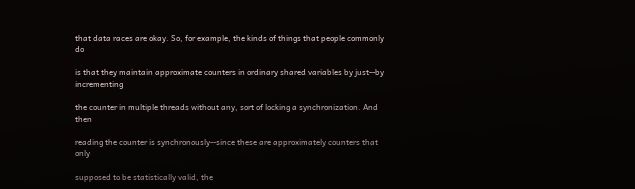that data races are okay. So, for example, the kinds of things that people commonly do

is that they maintain approximate counters in ordinary shared variables by just--by incrementing

the counter in multiple threads without any, sort of locking a synchronization. And then

reading the counter is synchronously--since these are approximately counters that only

supposed to be statistically valid, the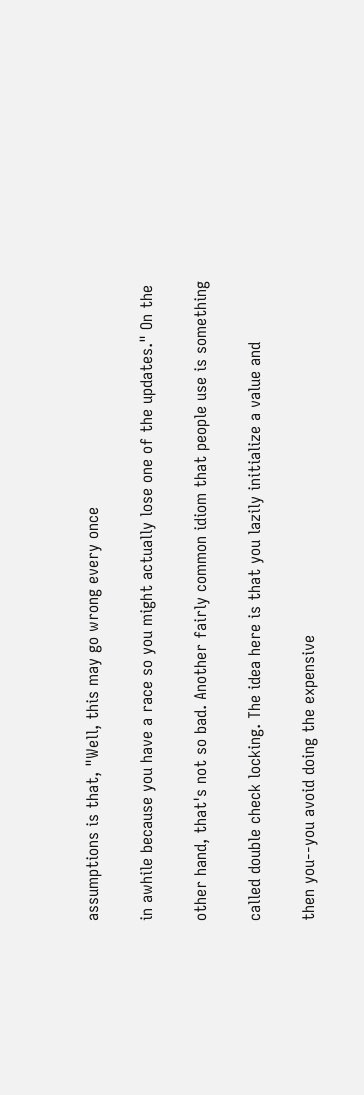assumptions is that, "Well, this may go wrong every once

in awhile because you have a race so you might actually lose one of the updates." On the

other hand, that's not so bad. Another fairly common idiom that people use is something

called double check locking. The idea here is that you lazily initialize a value and

then you--you avoid doing the expensive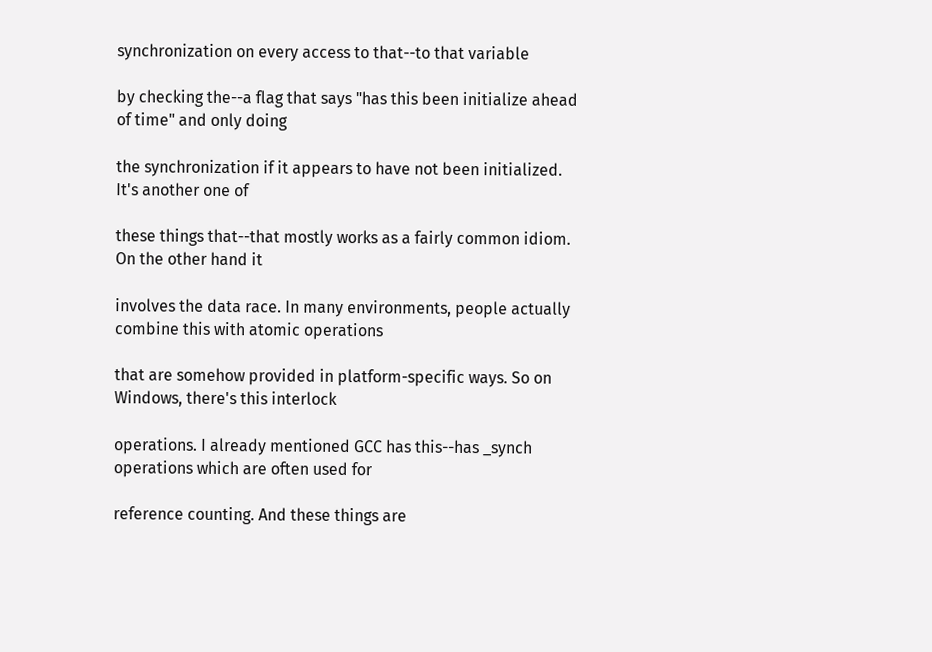synchronization on every access to that--to that variable

by checking the--a flag that says "has this been initialize ahead of time" and only doing

the synchronization if it appears to have not been initialized. It's another one of

these things that--that mostly works as a fairly common idiom. On the other hand it

involves the data race. In many environments, people actually combine this with atomic operations

that are somehow provided in platform-specific ways. So on Windows, there's this interlock

operations. I already mentioned GCC has this--has _synch operations which are often used for

reference counting. And these things are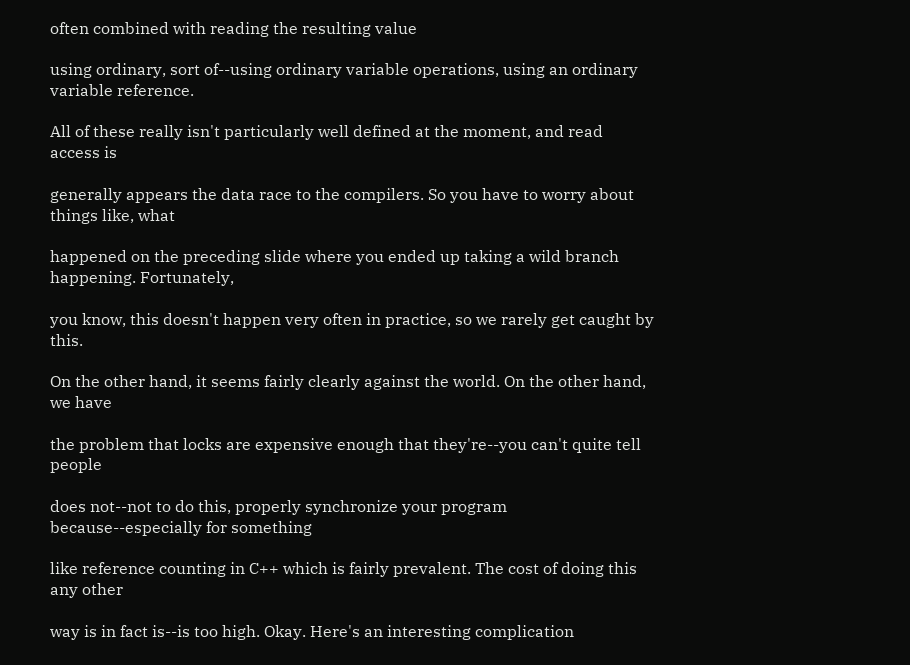often combined with reading the resulting value

using ordinary, sort of--using ordinary variable operations, using an ordinary variable reference.

All of these really isn't particularly well defined at the moment, and read access is

generally appears the data race to the compilers. So you have to worry about things like, what

happened on the preceding slide where you ended up taking a wild branch happening. Fortunately,

you know, this doesn't happen very often in practice, so we rarely get caught by this.

On the other hand, it seems fairly clearly against the world. On the other hand, we have

the problem that locks are expensive enough that they're--you can't quite tell people

does not--not to do this, properly synchronize your program because--especially for something

like reference counting in C++ which is fairly prevalent. The cost of doing this any other

way is in fact is--is too high. Okay. Here's an interesting complication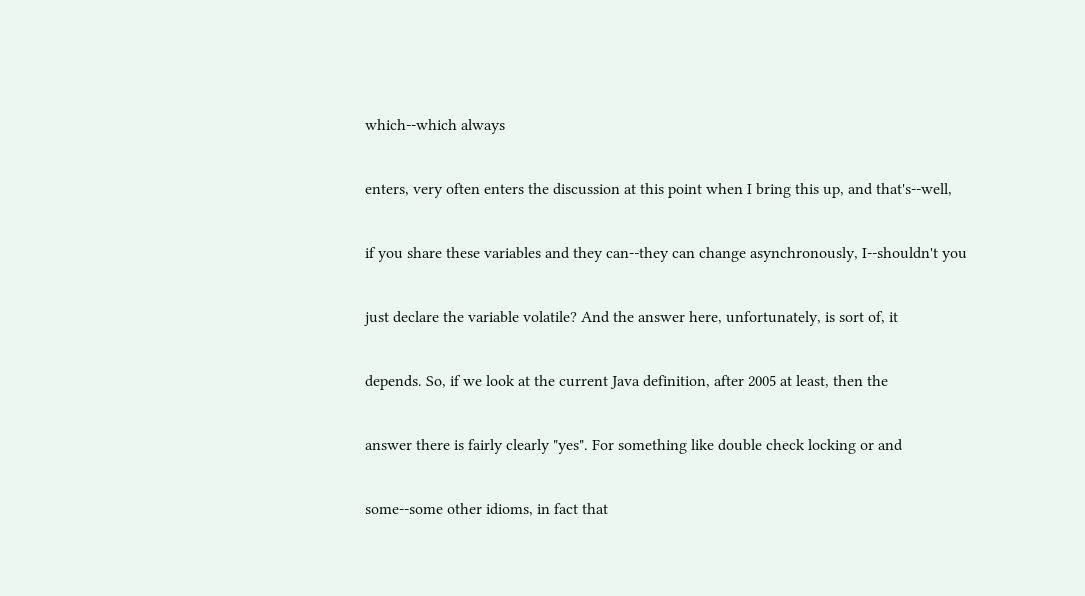which--which always

enters, very often enters the discussion at this point when I bring this up, and that's--well,

if you share these variables and they can--they can change asynchronously, I--shouldn't you

just declare the variable volatile? And the answer here, unfortunately, is sort of, it

depends. So, if we look at the current Java definition, after 2005 at least, then the

answer there is fairly clearly "yes". For something like double check locking or and

some--some other idioms, in fact that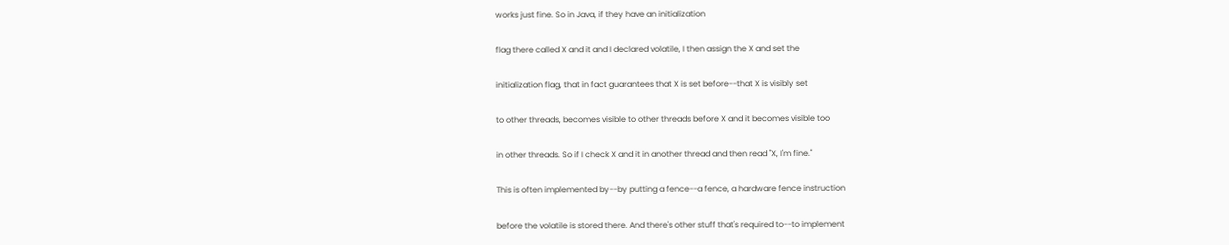works just fine. So in Java, if they have an initialization

flag there called X and it and I declared volatile, I then assign the X and set the

initialization flag, that in fact guarantees that X is set before--that X is visibly set

to other threads, becomes visible to other threads before X and it becomes visible too

in other threads. So if I check X and it in another thread and then read "X, I'm fine."

This is often implemented by--by putting a fence--a fence, a hardware fence instruction

before the volatile is stored there. And there's other stuff that's required to--to implement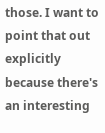those. I want to point that out explicitly because there's an interesting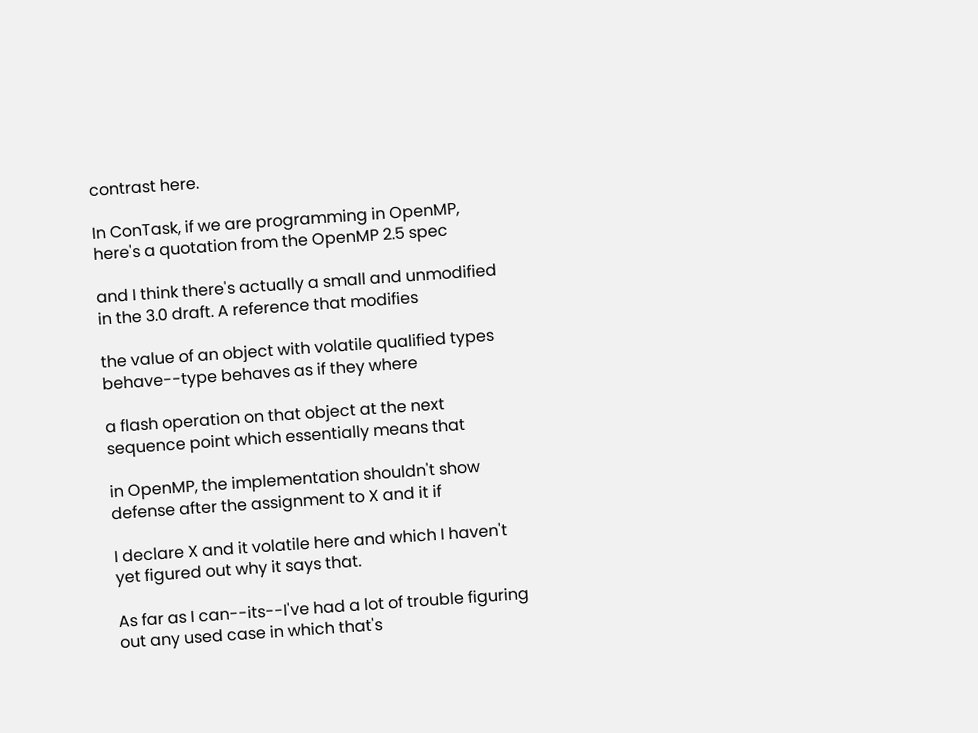contrast here.

In ConTask, if we are programming in OpenMP, here's a quotation from the OpenMP 2.5 spec

and I think there's actually a small and unmodified in the 3.0 draft. A reference that modifies

the value of an object with volatile qualified types behave--type behaves as if they where

a flash operation on that object at the next sequence point which essentially means that

in OpenMP, the implementation shouldn't show defense after the assignment to X and it if

I declare X and it volatile here and which I haven't yet figured out why it says that.

As far as I can--its--I've had a lot of trouble figuring out any used case in which that's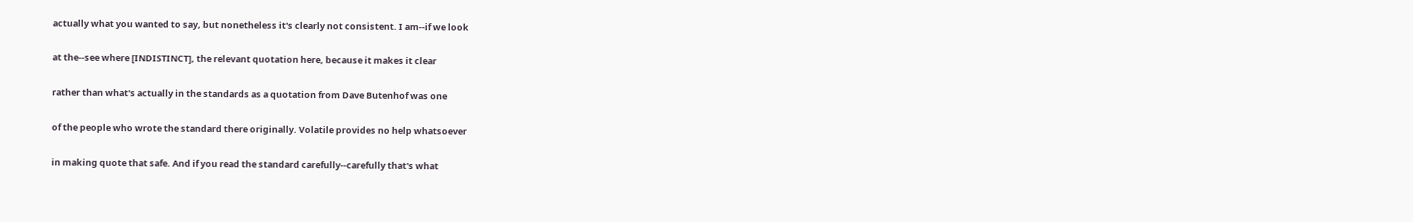actually what you wanted to say, but nonetheless it's clearly not consistent. I am--if we look

at the--see where [INDISTINCT], the relevant quotation here, because it makes it clear

rather than what's actually in the standards as a quotation from Dave Butenhof was one

of the people who wrote the standard there originally. Volatile provides no help whatsoever

in making quote that safe. And if you read the standard carefully--carefully that's what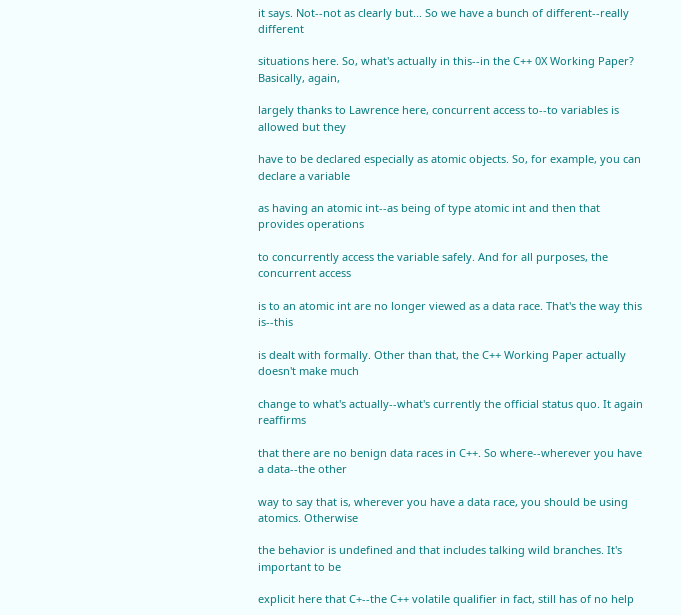it says. Not--not as clearly but... So we have a bunch of different--really different

situations here. So, what's actually in this--in the C++ 0X Working Paper? Basically, again,

largely thanks to Lawrence here, concurrent access to--to variables is allowed but they

have to be declared especially as atomic objects. So, for example, you can declare a variable

as having an atomic int--as being of type atomic int and then that provides operations

to concurrently access the variable safely. And for all purposes, the concurrent access

is to an atomic int are no longer viewed as a data race. That's the way this is--this

is dealt with formally. Other than that, the C++ Working Paper actually doesn't make much

change to what's actually--what's currently the official status quo. It again reaffirms

that there are no benign data races in C++. So where--wherever you have a data--the other

way to say that is, wherever you have a data race, you should be using atomics. Otherwise

the behavior is undefined and that includes talking wild branches. It's important to be

explicit here that C+--the C++ volatile qualifier in fact, still has of no help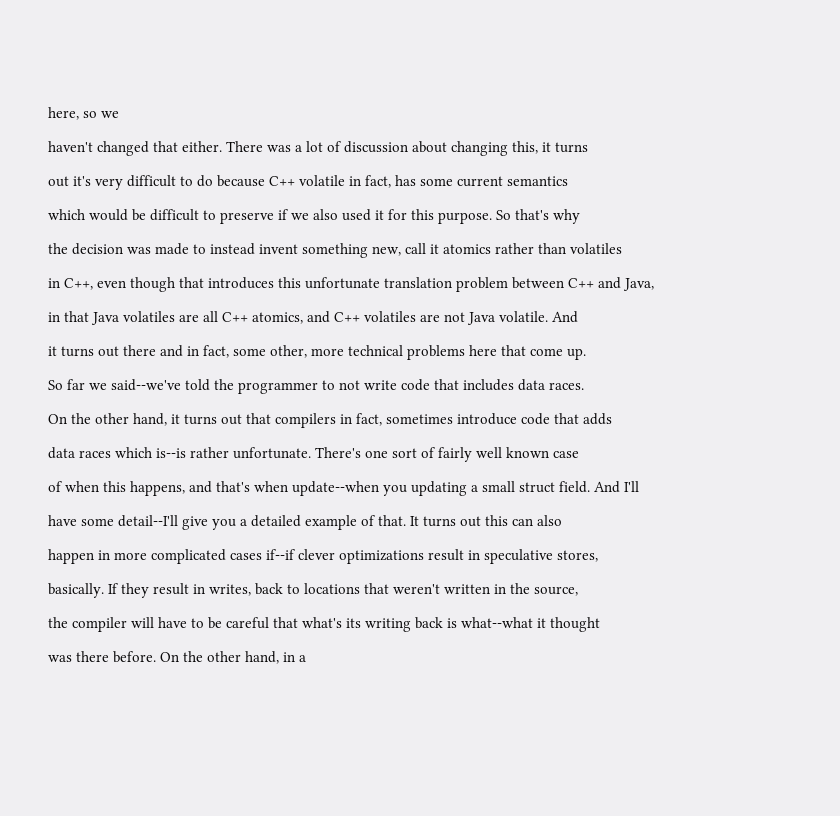here, so we

haven't changed that either. There was a lot of discussion about changing this, it turns

out it's very difficult to do because C++ volatile in fact, has some current semantics

which would be difficult to preserve if we also used it for this purpose. So that's why

the decision was made to instead invent something new, call it atomics rather than volatiles

in C++, even though that introduces this unfortunate translation problem between C++ and Java,

in that Java volatiles are all C++ atomics, and C++ volatiles are not Java volatile. And

it turns out there and in fact, some other, more technical problems here that come up.

So far we said--we've told the programmer to not write code that includes data races.

On the other hand, it turns out that compilers in fact, sometimes introduce code that adds

data races which is--is rather unfortunate. There's one sort of fairly well known case

of when this happens, and that's when update--when you updating a small struct field. And I'll

have some detail--I'll give you a detailed example of that. It turns out this can also

happen in more complicated cases if--if clever optimizations result in speculative stores,

basically. If they result in writes, back to locations that weren't written in the source,

the compiler will have to be careful that what's its writing back is what--what it thought

was there before. On the other hand, in a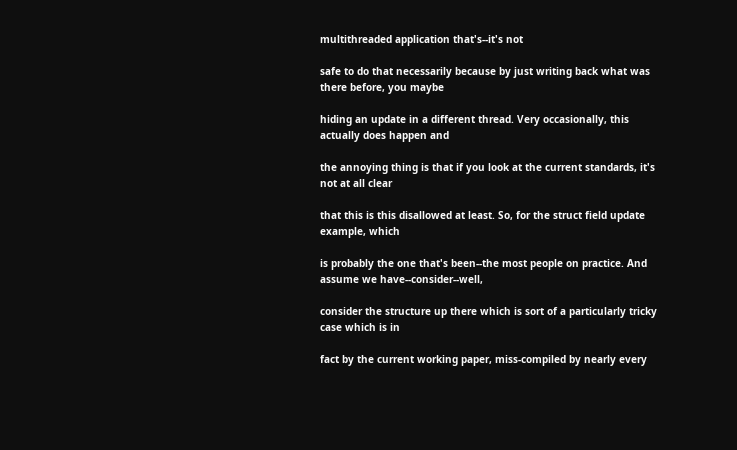multithreaded application that's--it's not

safe to do that necessarily because by just writing back what was there before, you maybe

hiding an update in a different thread. Very occasionally, this actually does happen and

the annoying thing is that if you look at the current standards, it's not at all clear

that this is this disallowed at least. So, for the struct field update example, which

is probably the one that's been--the most people on practice. And assume we have--consider--well,

consider the structure up there which is sort of a particularly tricky case which is in

fact by the current working paper, miss-compiled by nearly every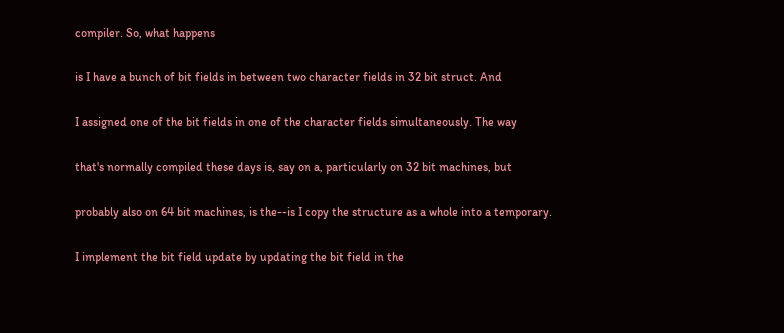compiler. So, what happens

is I have a bunch of bit fields in between two character fields in 32 bit struct. And

I assigned one of the bit fields in one of the character fields simultaneously. The way

that's normally compiled these days is, say on a, particularly on 32 bit machines, but

probably also on 64 bit machines, is the--is I copy the structure as a whole into a temporary.

I implement the bit field update by updating the bit field in the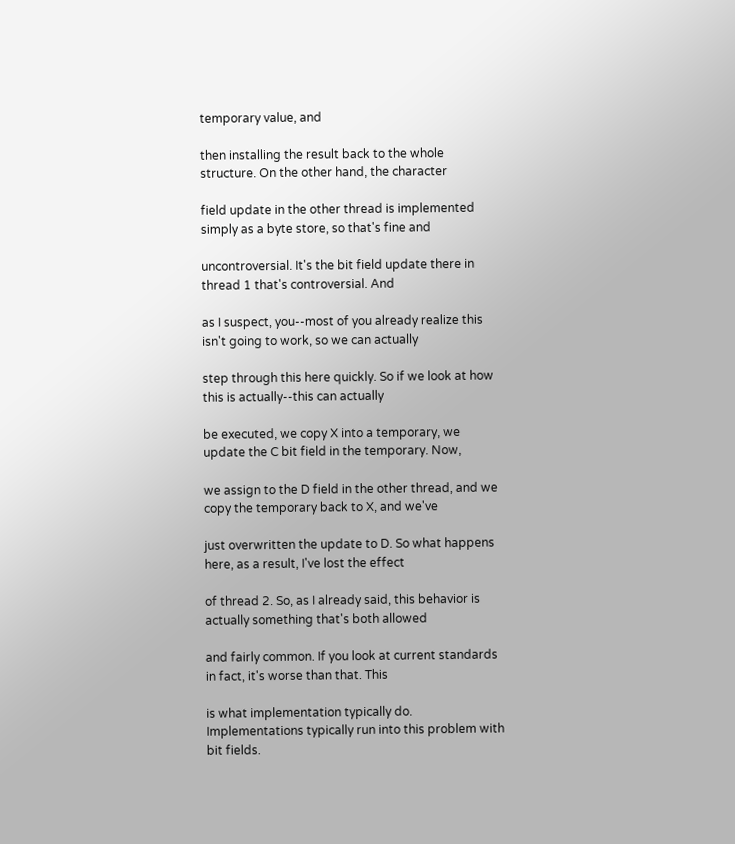temporary value, and

then installing the result back to the whole structure. On the other hand, the character

field update in the other thread is implemented simply as a byte store, so that's fine and

uncontroversial. It's the bit field update there in thread 1 that's controversial. And

as I suspect, you--most of you already realize this isn't going to work, so we can actually

step through this here quickly. So if we look at how this is actually--this can actually

be executed, we copy X into a temporary, we update the C bit field in the temporary. Now,

we assign to the D field in the other thread, and we copy the temporary back to X, and we've

just overwritten the update to D. So what happens here, as a result, I've lost the effect

of thread 2. So, as I already said, this behavior is actually something that's both allowed

and fairly common. If you look at current standards in fact, it's worse than that. This

is what implementation typically do. Implementations typically run into this problem with bit fields.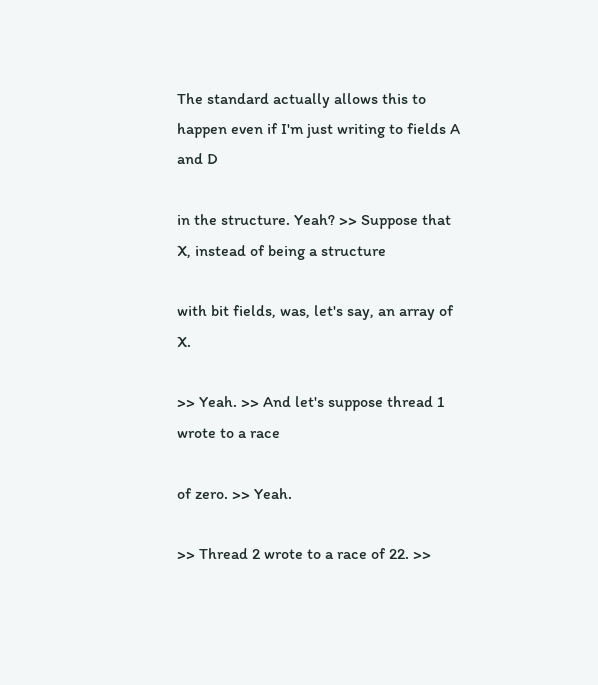The standard actually allows this to happen even if I'm just writing to fields A and D

in the structure. Yeah? >> Suppose that X, instead of being a structure

with bit fields, was, let's say, an array of X.

>> Yeah. >> And let's suppose thread 1 wrote to a race

of zero. >> Yeah.

>> Thread 2 wrote to a race of 22. >>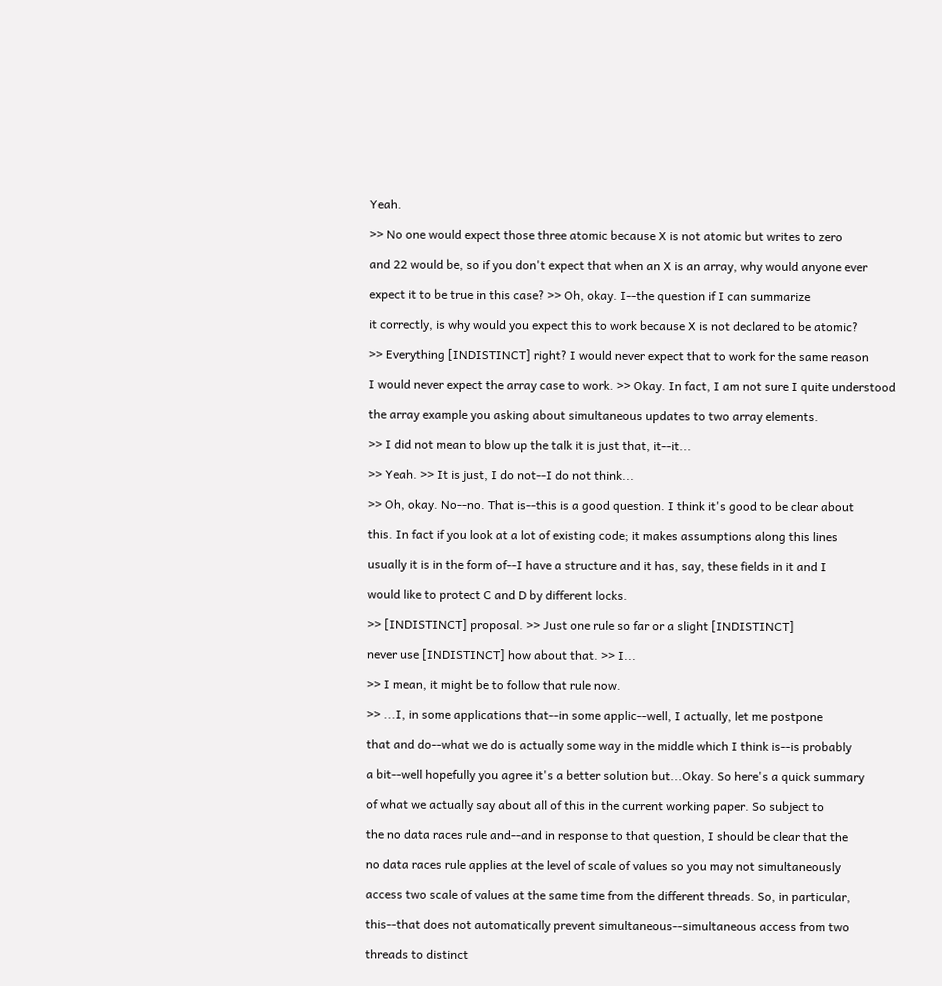Yeah.

>> No one would expect those three atomic because X is not atomic but writes to zero

and 22 would be, so if you don't expect that when an X is an array, why would anyone ever

expect it to be true in this case? >> Oh, okay. I--the question if I can summarize

it correctly, is why would you expect this to work because X is not declared to be atomic?

>> Everything [INDISTINCT] right? I would never expect that to work for the same reason

I would never expect the array case to work. >> Okay. In fact, I am not sure I quite understood

the array example you asking about simultaneous updates to two array elements.

>> I did not mean to blow up the talk it is just that, it--it...

>> Yeah. >> It is just, I do not--I do not think...

>> Oh, okay. No--no. That is--this is a good question. I think it's good to be clear about

this. In fact if you look at a lot of existing code; it makes assumptions along this lines

usually it is in the form of--I have a structure and it has, say, these fields in it and I

would like to protect C and D by different locks.

>> [INDISTINCT] proposal. >> Just one rule so far or a slight [INDISTINCT]

never use [INDISTINCT] how about that. >> I...

>> I mean, it might be to follow that rule now.

>> ...I, in some applications that--in some applic--well, I actually, let me postpone

that and do--what we do is actually some way in the middle which I think is--is probably

a bit--well hopefully you agree it's a better solution but...Okay. So here's a quick summary

of what we actually say about all of this in the current working paper. So subject to

the no data races rule and--and in response to that question, I should be clear that the

no data races rule applies at the level of scale of values so you may not simultaneously

access two scale of values at the same time from the different threads. So, in particular,

this--that does not automatically prevent simultaneous--simultaneous access from two

threads to distinct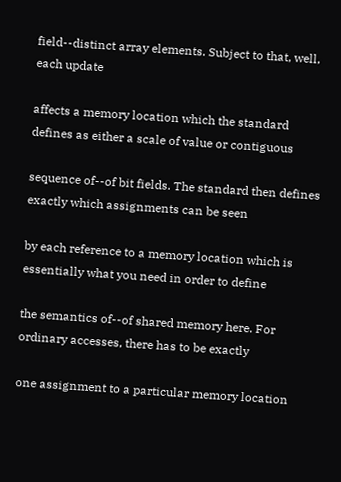field--distinct array elements. Subject to that, well, each update

affects a memory location which the standard defines as either a scale of value or contiguous

sequence of--of bit fields. The standard then defines exactly which assignments can be seen

by each reference to a memory location which is essentially what you need in order to define

the semantics of--of shared memory here. For ordinary accesses, there has to be exactly

one assignment to a particular memory location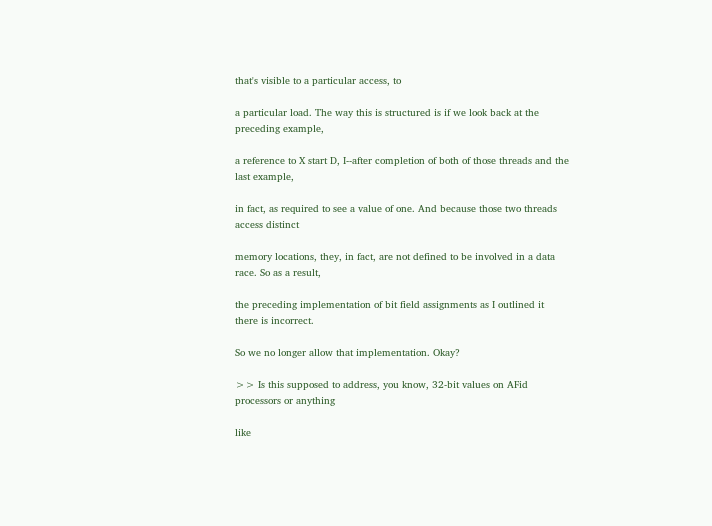that's visible to a particular access, to

a particular load. The way this is structured is if we look back at the preceding example,

a reference to X start D, I--after completion of both of those threads and the last example,

in fact, as required to see a value of one. And because those two threads access distinct

memory locations, they, in fact, are not defined to be involved in a data race. So as a result,

the preceding implementation of bit field assignments as I outlined it there is incorrect.

So we no longer allow that implementation. Okay?

>> Is this supposed to address, you know, 32-bit values on AFid processors or anything

like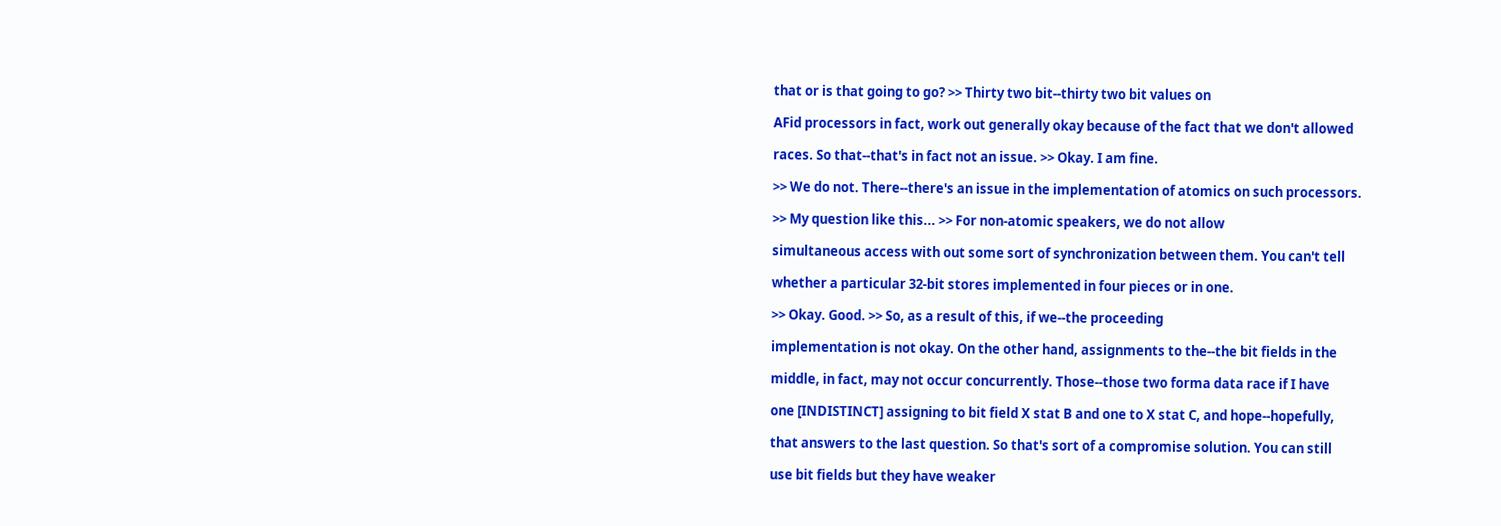that or is that going to go? >> Thirty two bit--thirty two bit values on

AFid processors in fact, work out generally okay because of the fact that we don't allowed

races. So that--that's in fact not an issue. >> Okay. I am fine.

>> We do not. There--there's an issue in the implementation of atomics on such processors.

>> My question like this... >> For non-atomic speakers, we do not allow

simultaneous access with out some sort of synchronization between them. You can't tell

whether a particular 32-bit stores implemented in four pieces or in one.

>> Okay. Good. >> So, as a result of this, if we--the proceeding

implementation is not okay. On the other hand, assignments to the--the bit fields in the

middle, in fact, may not occur concurrently. Those--those two forma data race if I have

one [INDISTINCT] assigning to bit field X stat B and one to X stat C, and hope--hopefully,

that answers to the last question. So that's sort of a compromise solution. You can still

use bit fields but they have weaker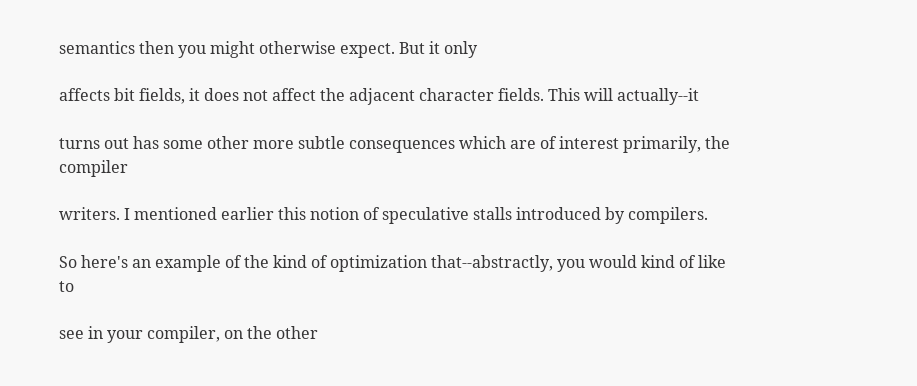semantics then you might otherwise expect. But it only

affects bit fields, it does not affect the adjacent character fields. This will actually--it

turns out has some other more subtle consequences which are of interest primarily, the compiler

writers. I mentioned earlier this notion of speculative stalls introduced by compilers.

So here's an example of the kind of optimization that--abstractly, you would kind of like to

see in your compiler, on the other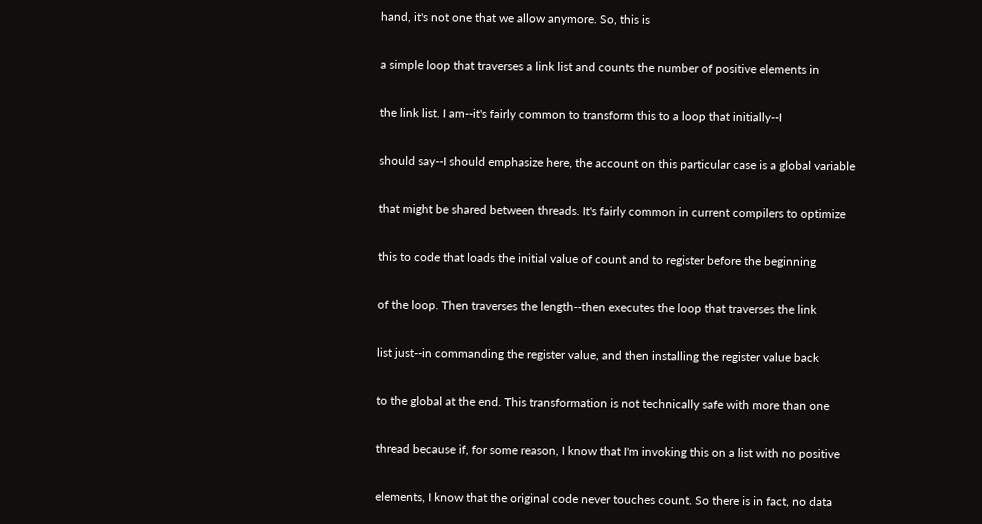hand, it's not one that we allow anymore. So, this is

a simple loop that traverses a link list and counts the number of positive elements in

the link list. I am--it's fairly common to transform this to a loop that initially--I

should say--I should emphasize here, the account on this particular case is a global variable

that might be shared between threads. It's fairly common in current compilers to optimize

this to code that loads the initial value of count and to register before the beginning

of the loop. Then traverses the length--then executes the loop that traverses the link

list just--in commanding the register value, and then installing the register value back

to the global at the end. This transformation is not technically safe with more than one

thread because if, for some reason, I know that I'm invoking this on a list with no positive

elements, I know that the original code never touches count. So there is in fact, no data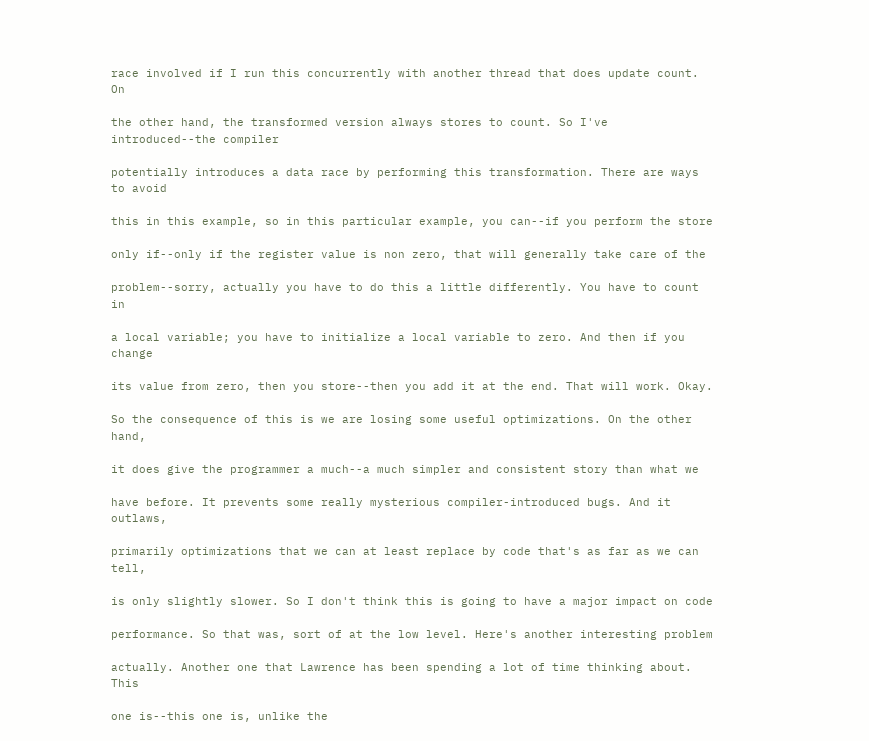race involved if I run this concurrently with another thread that does update count. On

the other hand, the transformed version always stores to count. So I've introduced--the compiler

potentially introduces a data race by performing this transformation. There are ways to avoid

this in this example, so in this particular example, you can--if you perform the store

only if--only if the register value is non zero, that will generally take care of the

problem--sorry, actually you have to do this a little differently. You have to count in

a local variable; you have to initialize a local variable to zero. And then if you change

its value from zero, then you store--then you add it at the end. That will work. Okay.

So the consequence of this is we are losing some useful optimizations. On the other hand,

it does give the programmer a much--a much simpler and consistent story than what we

have before. It prevents some really mysterious compiler-introduced bugs. And it outlaws,

primarily optimizations that we can at least replace by code that's as far as we can tell,

is only slightly slower. So I don't think this is going to have a major impact on code

performance. So that was, sort of at the low level. Here's another interesting problem

actually. Another one that Lawrence has been spending a lot of time thinking about. This

one is--this one is, unlike the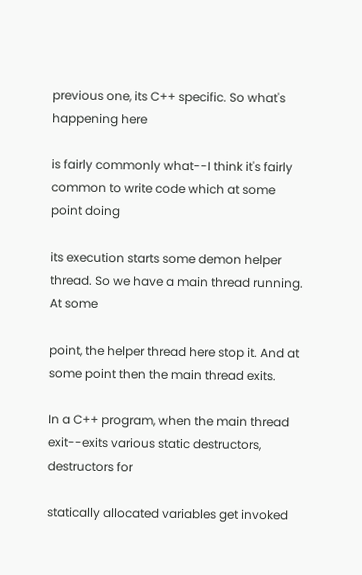previous one, its C++ specific. So what's happening here

is fairly commonly what--I think it's fairly common to write code which at some point doing

its execution starts some demon helper thread. So we have a main thread running. At some

point, the helper thread here stop it. And at some point then the main thread exits.

In a C++ program, when the main thread exit--exits various static destructors, destructors for

statically allocated variables get invoked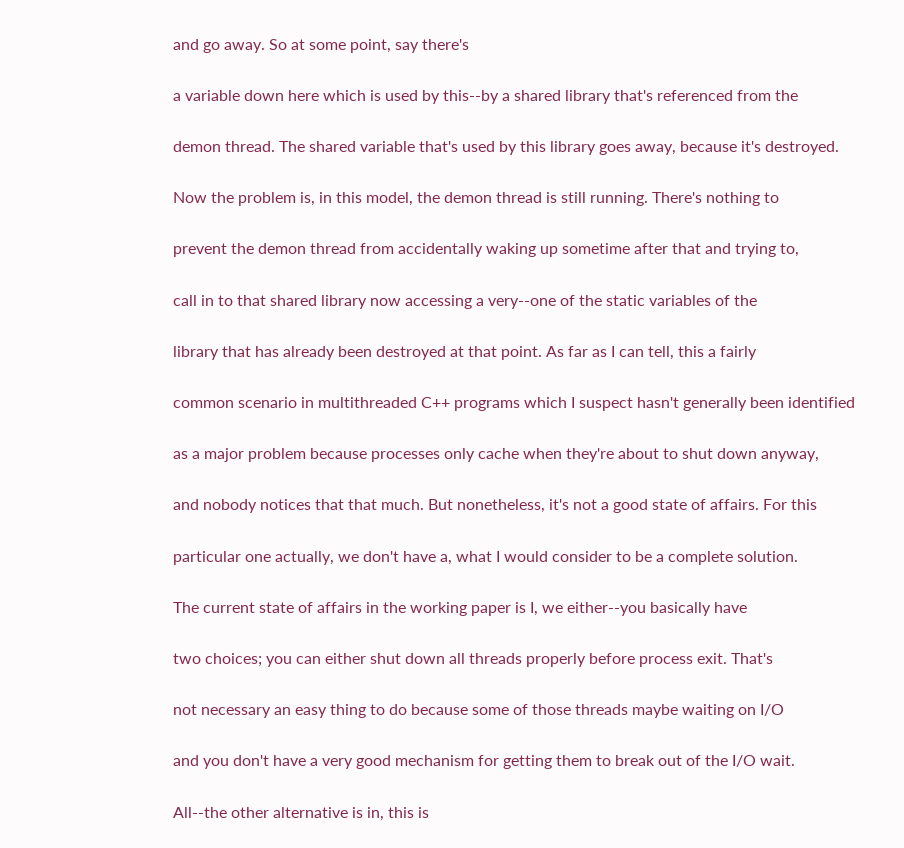and go away. So at some point, say there's

a variable down here which is used by this--by a shared library that's referenced from the

demon thread. The shared variable that's used by this library goes away, because it's destroyed.

Now the problem is, in this model, the demon thread is still running. There's nothing to

prevent the demon thread from accidentally waking up sometime after that and trying to,

call in to that shared library now accessing a very--one of the static variables of the

library that has already been destroyed at that point. As far as I can tell, this a fairly

common scenario in multithreaded C++ programs which I suspect hasn't generally been identified

as a major problem because processes only cache when they're about to shut down anyway,

and nobody notices that that much. But nonetheless, it's not a good state of affairs. For this

particular one actually, we don't have a, what I would consider to be a complete solution.

The current state of affairs in the working paper is I, we either--you basically have

two choices; you can either shut down all threads properly before process exit. That's

not necessary an easy thing to do because some of those threads maybe waiting on I/O

and you don't have a very good mechanism for getting them to break out of the I/O wait.

All--the other alternative is in, this is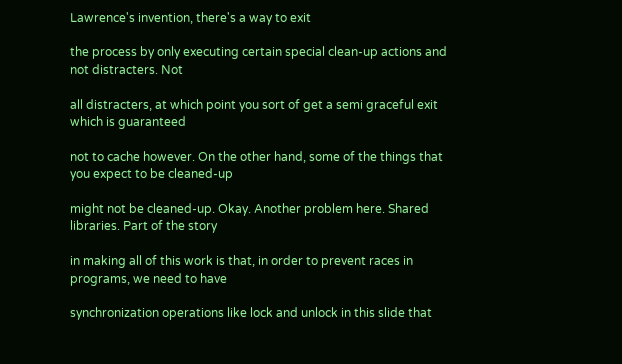Lawrence's invention, there's a way to exit

the process by only executing certain special clean-up actions and not distracters. Not

all distracters, at which point you sort of get a semi graceful exit which is guaranteed

not to cache however. On the other hand, some of the things that you expect to be cleaned-up

might not be cleaned-up. Okay. Another problem here. Shared libraries. Part of the story

in making all of this work is that, in order to prevent races in programs, we need to have

synchronization operations like lock and unlock in this slide that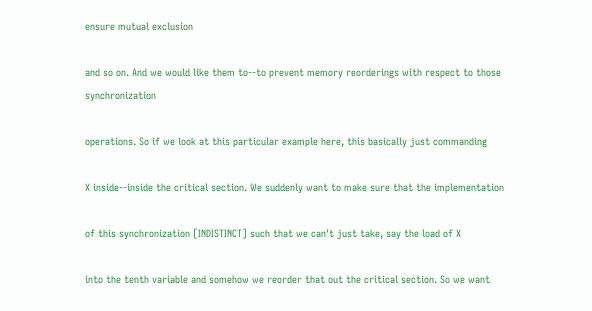ensure mutual exclusion

and so on. And we would like them to--to prevent memory reorderings with respect to those synchronization

operations. So if we look at this particular example here, this basically just commanding

X inside--inside the critical section. We suddenly want to make sure that the implementation

of this synchronization [INDISTINCT] such that we can't just take, say the load of X

into the tenth variable and somehow we reorder that out the critical section. So we want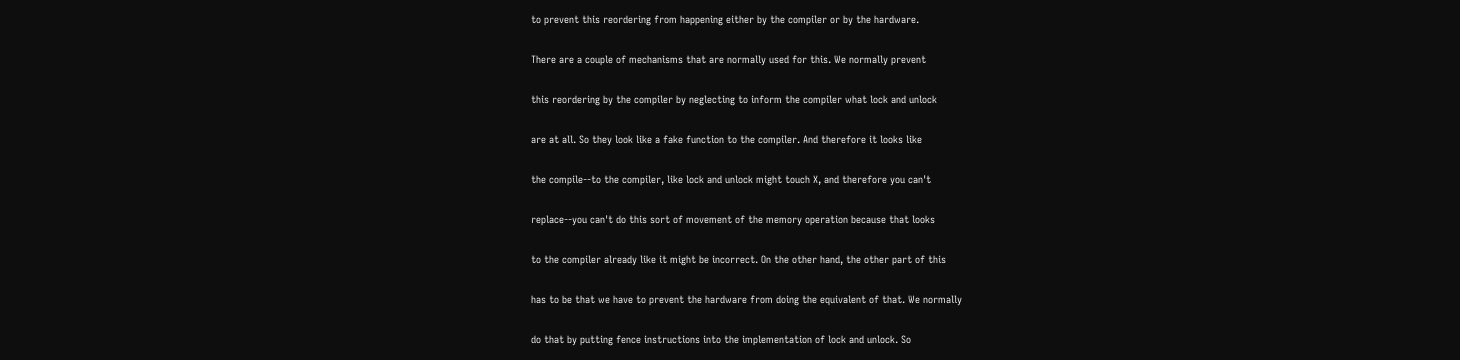to prevent this reordering from happening either by the compiler or by the hardware.

There are a couple of mechanisms that are normally used for this. We normally prevent

this reordering by the compiler by neglecting to inform the compiler what lock and unlock

are at all. So they look like a fake function to the compiler. And therefore it looks like

the compile--to the compiler, like lock and unlock might touch X, and therefore you can't

replace--you can't do this sort of movement of the memory operation because that looks

to the compiler already like it might be incorrect. On the other hand, the other part of this

has to be that we have to prevent the hardware from doing the equivalent of that. We normally

do that by putting fence instructions into the implementation of lock and unlock. So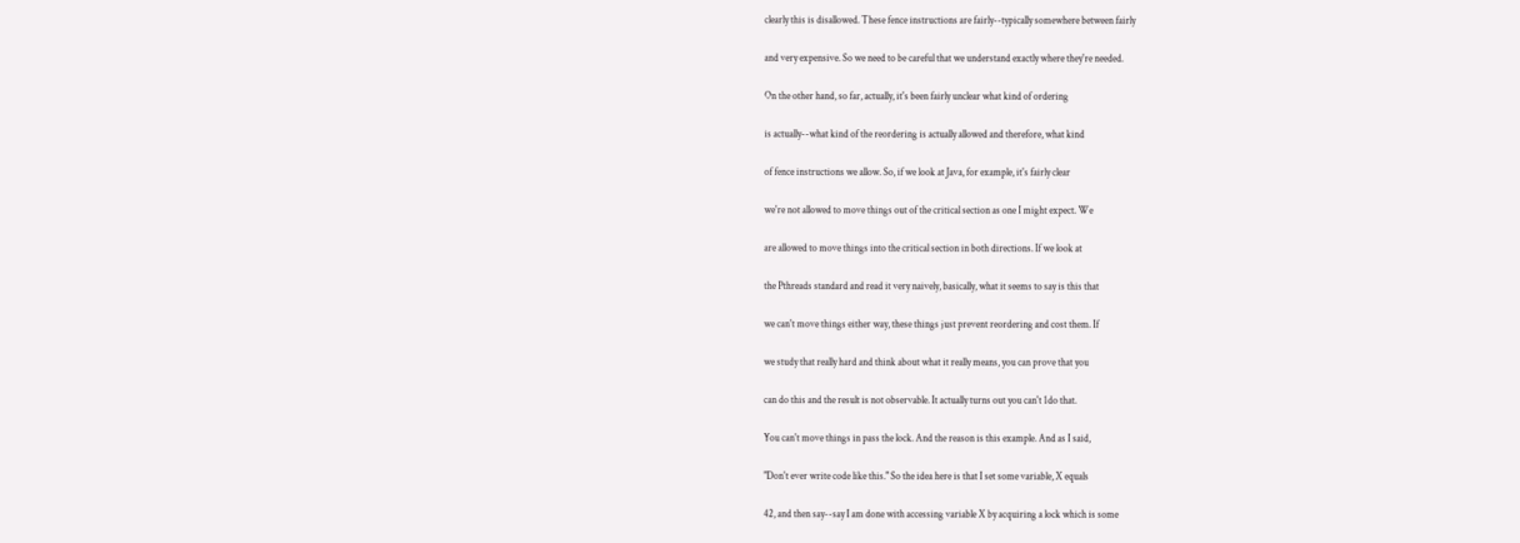clearly this is disallowed. These fence instructions are fairly--typically somewhere between fairly

and very expensive. So we need to be careful that we understand exactly where they're needed.

On the other hand, so far, actually, it's been fairly unclear what kind of ordering

is actually--what kind of the reordering is actually allowed and therefore, what kind

of fence instructions we allow. So, if we look at Java, for example, it's fairly clear

we're not allowed to move things out of the critical section as one I might expect. We

are allowed to move things into the critical section in both directions. If we look at

the Pthreads standard and read it very naively, basically, what it seems to say is this that

we can't move things either way, these things just prevent reordering and cost them. If

we study that really hard and think about what it really means, you can prove that you

can do this and the result is not observable. It actually turns out you can't 1do that.

You can't move things in pass the lock. And the reason is this example. And as I said,

"Don't ever write code like this." So the idea here is that I set some variable, X equals

42, and then say--say I am done with accessing variable X by acquiring a lock which is some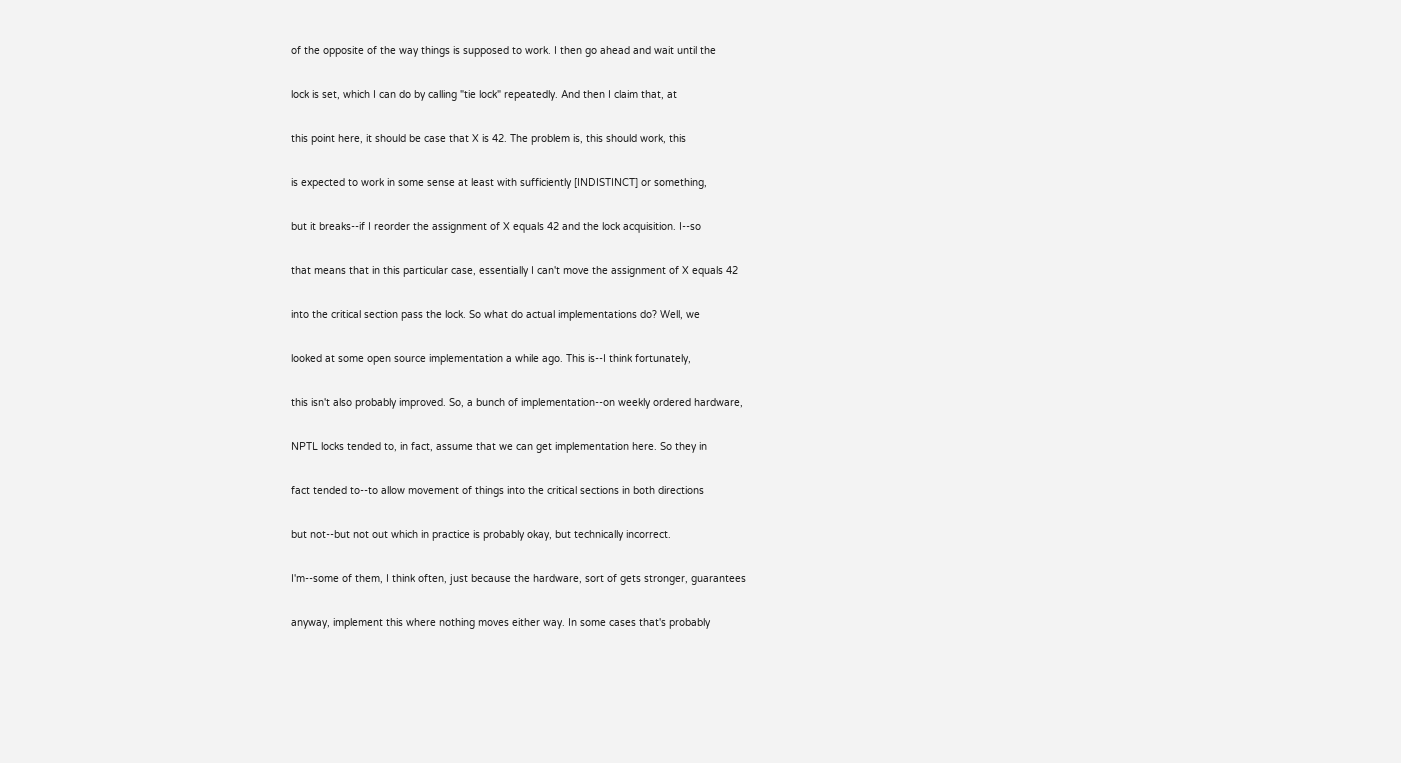of the opposite of the way things is supposed to work. I then go ahead and wait until the

lock is set, which I can do by calling "tie lock" repeatedly. And then I claim that, at

this point here, it should be case that X is 42. The problem is, this should work, this

is expected to work in some sense at least with sufficiently [INDISTINCT] or something,

but it breaks--if I reorder the assignment of X equals 42 and the lock acquisition. I--so

that means that in this particular case, essentially I can't move the assignment of X equals 42

into the critical section pass the lock. So what do actual implementations do? Well, we

looked at some open source implementation a while ago. This is--I think fortunately,

this isn't also probably improved. So, a bunch of implementation--on weekly ordered hardware,

NPTL locks tended to, in fact, assume that we can get implementation here. So they in

fact tended to--to allow movement of things into the critical sections in both directions

but not--but not out which in practice is probably okay, but technically incorrect.

I'm--some of them, I think often, just because the hardware, sort of gets stronger, guarantees

anyway, implement this where nothing moves either way. In some cases that's probably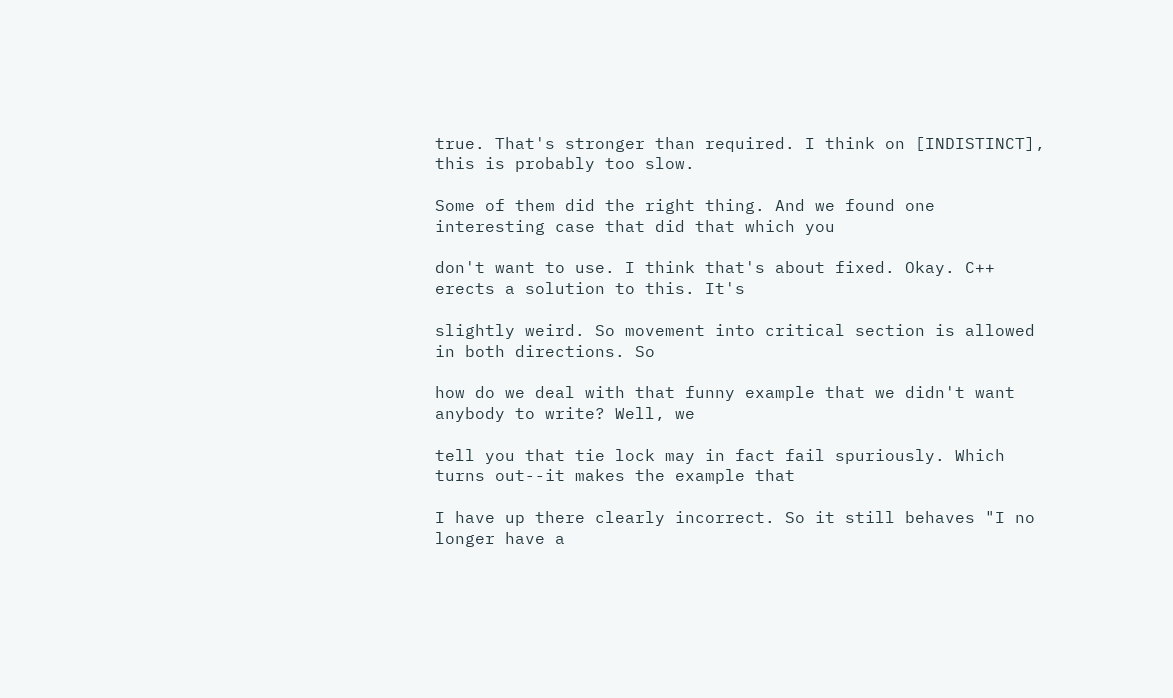true. That's stronger than required. I think on [INDISTINCT], this is probably too slow.

Some of them did the right thing. And we found one interesting case that did that which you

don't want to use. I think that's about fixed. Okay. C++ erects a solution to this. It's

slightly weird. So movement into critical section is allowed in both directions. So

how do we deal with that funny example that we didn't want anybody to write? Well, we

tell you that tie lock may in fact fail spuriously. Which turns out--it makes the example that

I have up there clearly incorrect. So it still behaves "I no longer have a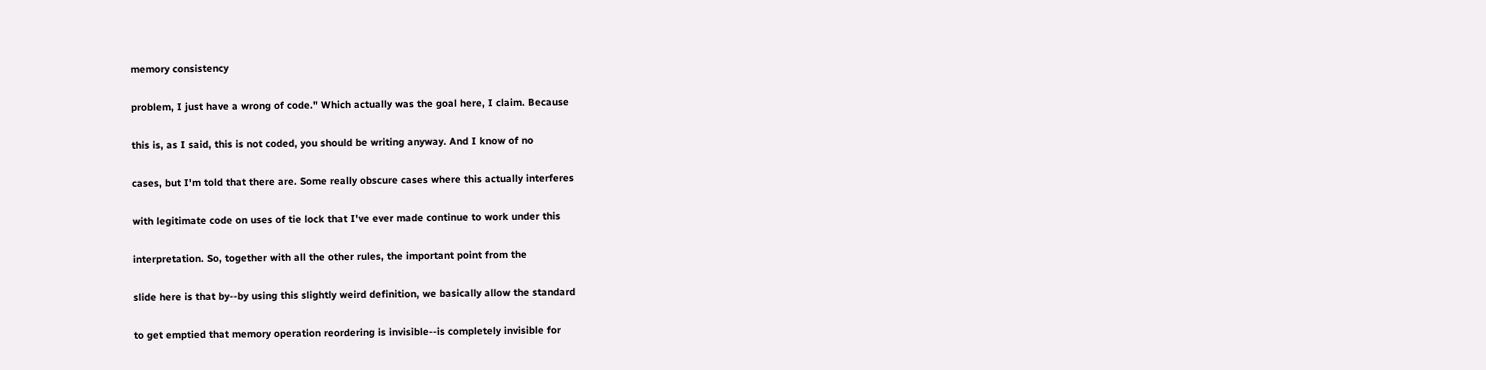memory consistency

problem, I just have a wrong of code." Which actually was the goal here, I claim. Because

this is, as I said, this is not coded, you should be writing anyway. And I know of no

cases, but I'm told that there are. Some really obscure cases where this actually interferes

with legitimate code on uses of tie lock that I've ever made continue to work under this

interpretation. So, together with all the other rules, the important point from the

slide here is that by--by using this slightly weird definition, we basically allow the standard

to get emptied that memory operation reordering is invisible--is completely invisible for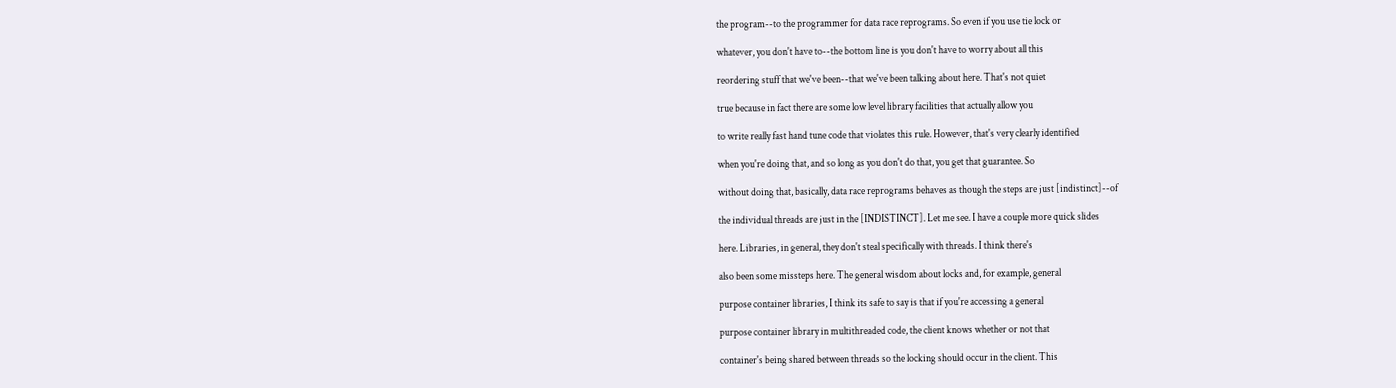the program--to the programmer for data race reprograms. So even if you use tie lock or

whatever, you don't have to--the bottom line is you don't have to worry about all this

reordering stuff that we've been--that we've been talking about here. That's not quiet

true because in fact there are some low level library facilities that actually allow you

to write really fast hand tune code that violates this rule. However, that's very clearly identified

when you're doing that, and so long as you don't do that, you get that guarantee. So

without doing that, basically, data race reprograms behaves as though the steps are just [indistinct]--of

the individual threads are just in the [INDISTINCT]. Let me see. I have a couple more quick slides

here. Libraries, in general, they don't steal specifically with threads. I think there's

also been some missteps here. The general wisdom about locks and, for example, general

purpose container libraries, I think its safe to say is that if you're accessing a general

purpose container library in multithreaded code, the client knows whether or not that

container's being shared between threads so the locking should occur in the client. This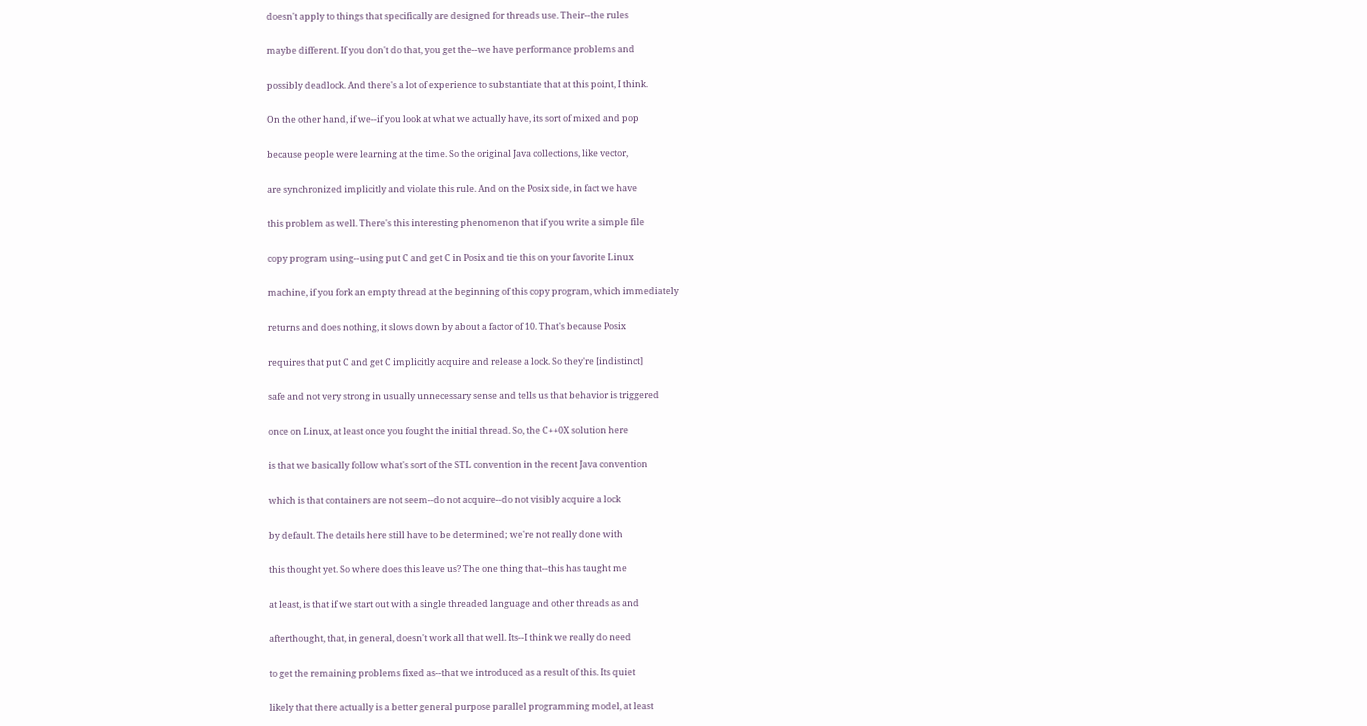doesn't apply to things that specifically are designed for threads use. Their--the rules

maybe different. If you don't do that, you get the--we have performance problems and

possibly deadlock. And there's a lot of experience to substantiate that at this point, I think.

On the other hand, if we--if you look at what we actually have, its sort of mixed and pop

because people were learning at the time. So the original Java collections, like vector,

are synchronized implicitly and violate this rule. And on the Posix side, in fact we have

this problem as well. There's this interesting phenomenon that if you write a simple file

copy program using--using put C and get C in Posix and tie this on your favorite Linux

machine, if you fork an empty thread at the beginning of this copy program, which immediately

returns and does nothing, it slows down by about a factor of 10. That's because Posix

requires that put C and get C implicitly acquire and release a lock. So they're [indistinct]

safe and not very strong in usually unnecessary sense and tells us that behavior is triggered

once on Linux, at least once you fought the initial thread. So, the C++0X solution here

is that we basically follow what's sort of the STL convention in the recent Java convention

which is that containers are not seem--do not acquire--do not visibly acquire a lock

by default. The details here still have to be determined; we're not really done with

this thought yet. So where does this leave us? The one thing that--this has taught me

at least, is that if we start out with a single threaded language and other threads as and

afterthought, that, in general, doesn't work all that well. Its--I think we really do need

to get the remaining problems fixed as--that we introduced as a result of this. Its quiet

likely that there actually is a better general purpose parallel programming model, at least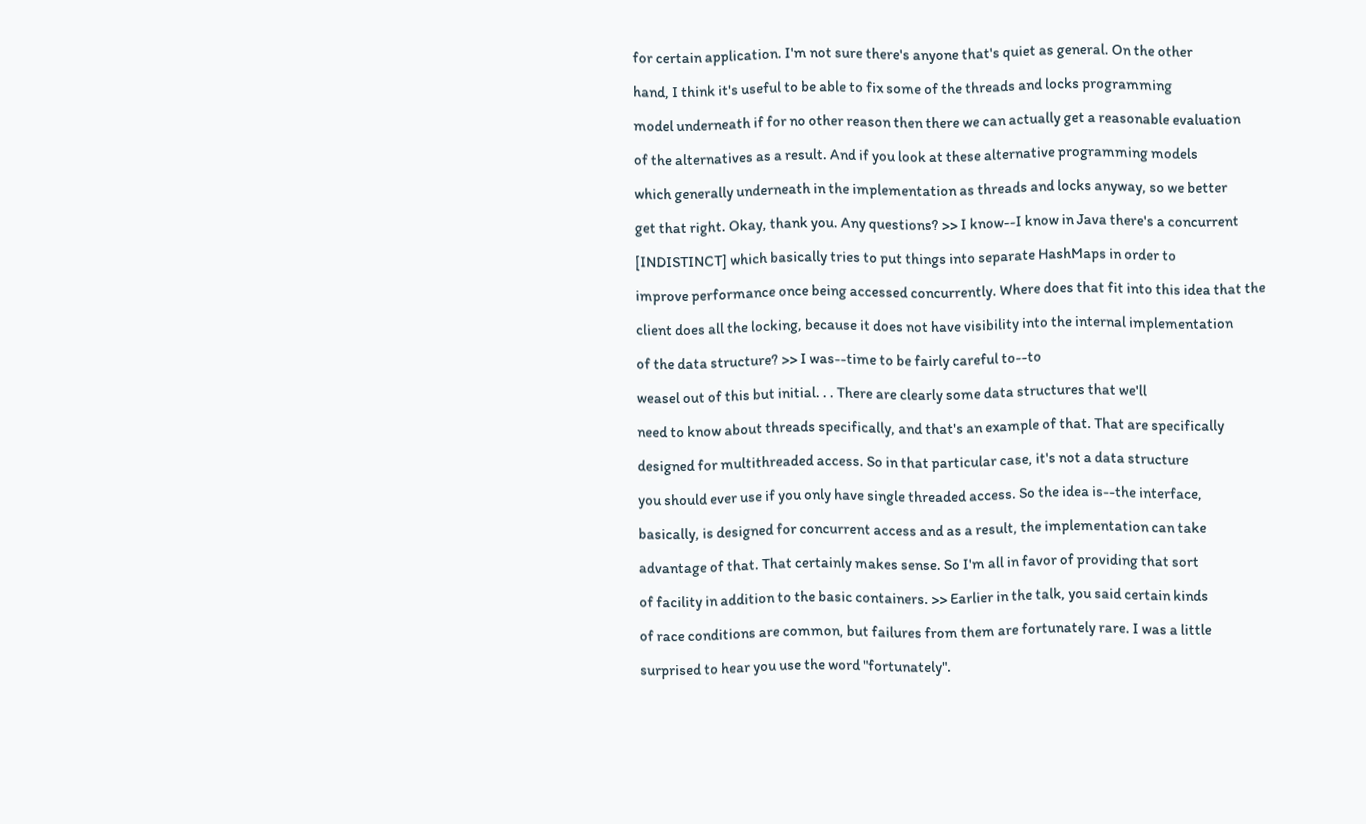for certain application. I'm not sure there's anyone that's quiet as general. On the other

hand, I think it's useful to be able to fix some of the threads and locks programming

model underneath if for no other reason then there we can actually get a reasonable evaluation

of the alternatives as a result. And if you look at these alternative programming models

which generally underneath in the implementation as threads and locks anyway, so we better

get that right. Okay, thank you. Any questions? >> I know--I know in Java there's a concurrent

[INDISTINCT] which basically tries to put things into separate HashMaps in order to

improve performance once being accessed concurrently. Where does that fit into this idea that the

client does all the locking, because it does not have visibility into the internal implementation

of the data structure? >> I was--time to be fairly careful to--to

weasel out of this but initial. . . There are clearly some data structures that we'll

need to know about threads specifically, and that's an example of that. That are specifically

designed for multithreaded access. So in that particular case, it's not a data structure

you should ever use if you only have single threaded access. So the idea is--the interface,

basically, is designed for concurrent access and as a result, the implementation can take

advantage of that. That certainly makes sense. So I'm all in favor of providing that sort

of facility in addition to the basic containers. >> Earlier in the talk, you said certain kinds

of race conditions are common, but failures from them are fortunately rare. I was a little

surprised to hear you use the word "fortunately".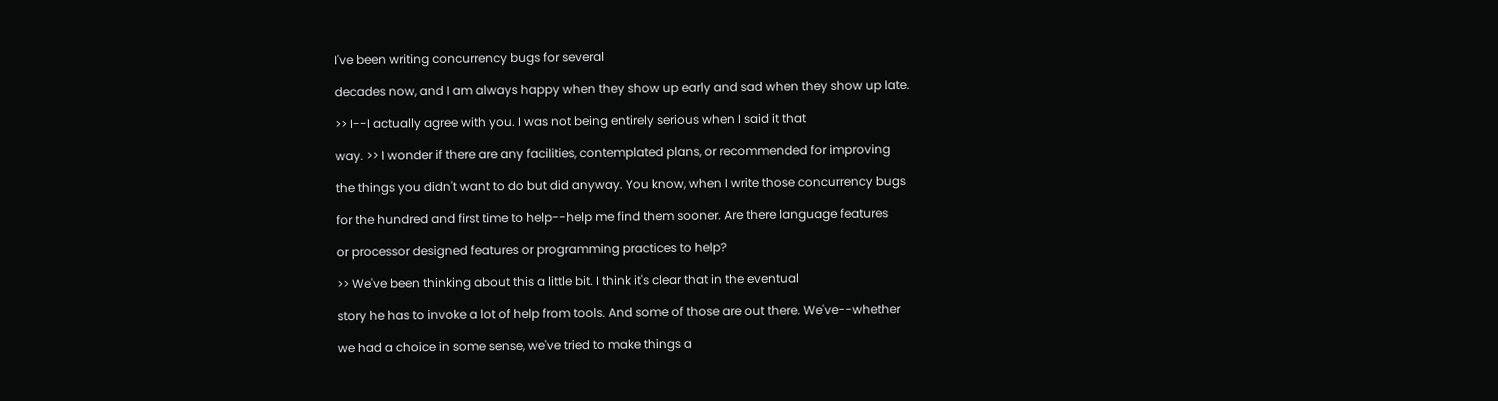I've been writing concurrency bugs for several

decades now, and I am always happy when they show up early and sad when they show up late.

>> I--I actually agree with you. I was not being entirely serious when I said it that

way. >> I wonder if there are any facilities, contemplated plans, or recommended for improving

the things you didn't want to do but did anyway. You know, when I write those concurrency bugs

for the hundred and first time to help--help me find them sooner. Are there language features

or processor designed features or programming practices to help?

>> We've been thinking about this a little bit. I think it's clear that in the eventual

story he has to invoke a lot of help from tools. And some of those are out there. We've--whether

we had a choice in some sense, we've tried to make things a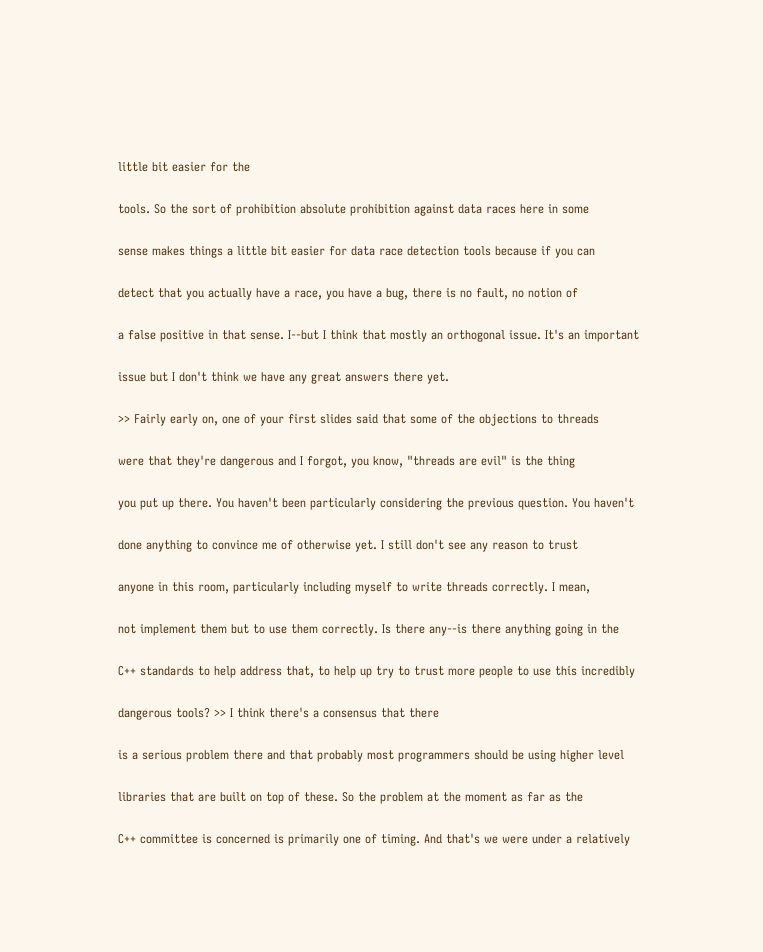little bit easier for the

tools. So the sort of prohibition absolute prohibition against data races here in some

sense makes things a little bit easier for data race detection tools because if you can

detect that you actually have a race, you have a bug, there is no fault, no notion of

a false positive in that sense. I--but I think that mostly an orthogonal issue. It's an important

issue but I don't think we have any great answers there yet.

>> Fairly early on, one of your first slides said that some of the objections to threads

were that they're dangerous and I forgot, you know, "threads are evil" is the thing

you put up there. You haven't been particularly considering the previous question. You haven't

done anything to convince me of otherwise yet. I still don't see any reason to trust

anyone in this room, particularly including myself to write threads correctly. I mean,

not implement them but to use them correctly. Is there any--is there anything going in the

C++ standards to help address that, to help up try to trust more people to use this incredibly

dangerous tools? >> I think there's a consensus that there

is a serious problem there and that probably most programmers should be using higher level

libraries that are built on top of these. So the problem at the moment as far as the

C++ committee is concerned is primarily one of timing. And that's we were under a relatively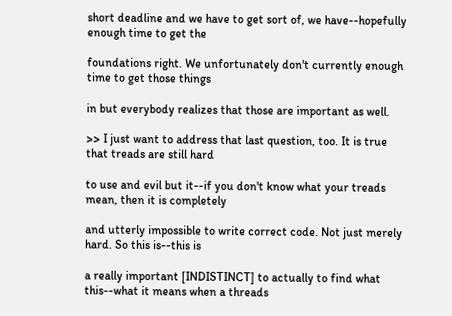short deadline and we have to get sort of, we have--hopefully enough time to get the

foundations right. We unfortunately don't currently enough time to get those things

in but everybody realizes that those are important as well.

>> I just want to address that last question, too. It is true that treads are still hard

to use and evil but it--if you don't know what your treads mean, then it is completely

and utterly impossible to write correct code. Not just merely hard. So this is--this is

a really important [INDISTINCT] to actually to find what this--what it means when a threads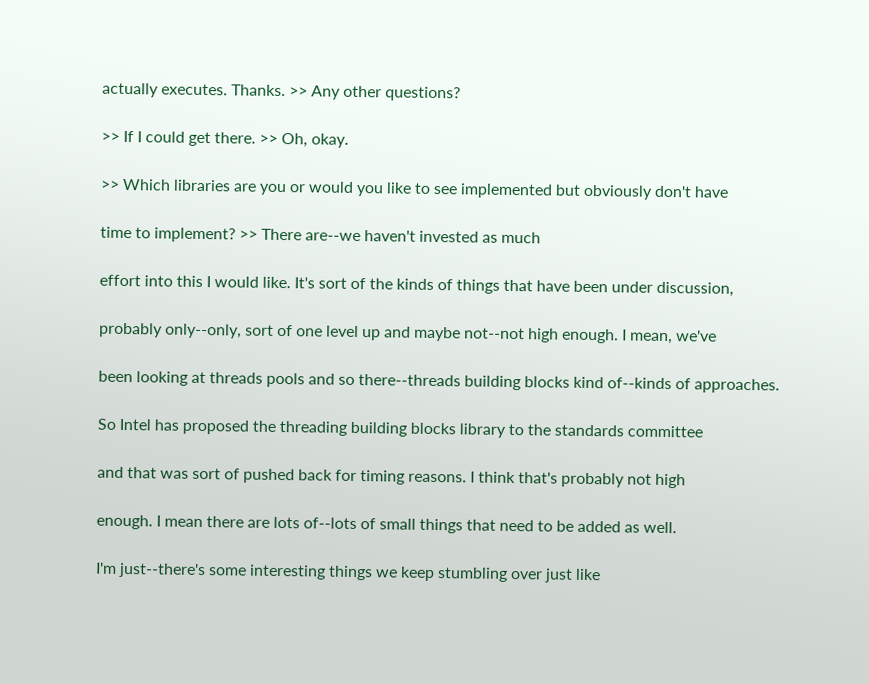actually executes. Thanks. >> Any other questions?

>> If I could get there. >> Oh, okay.

>> Which libraries are you or would you like to see implemented but obviously don't have

time to implement? >> There are--we haven't invested as much

effort into this I would like. It's sort of the kinds of things that have been under discussion,

probably only--only, sort of one level up and maybe not--not high enough. I mean, we've

been looking at threads pools and so there--threads building blocks kind of--kinds of approaches.

So Intel has proposed the threading building blocks library to the standards committee

and that was sort of pushed back for timing reasons. I think that's probably not high

enough. I mean there are lots of--lots of small things that need to be added as well.

I'm just--there's some interesting things we keep stumbling over just like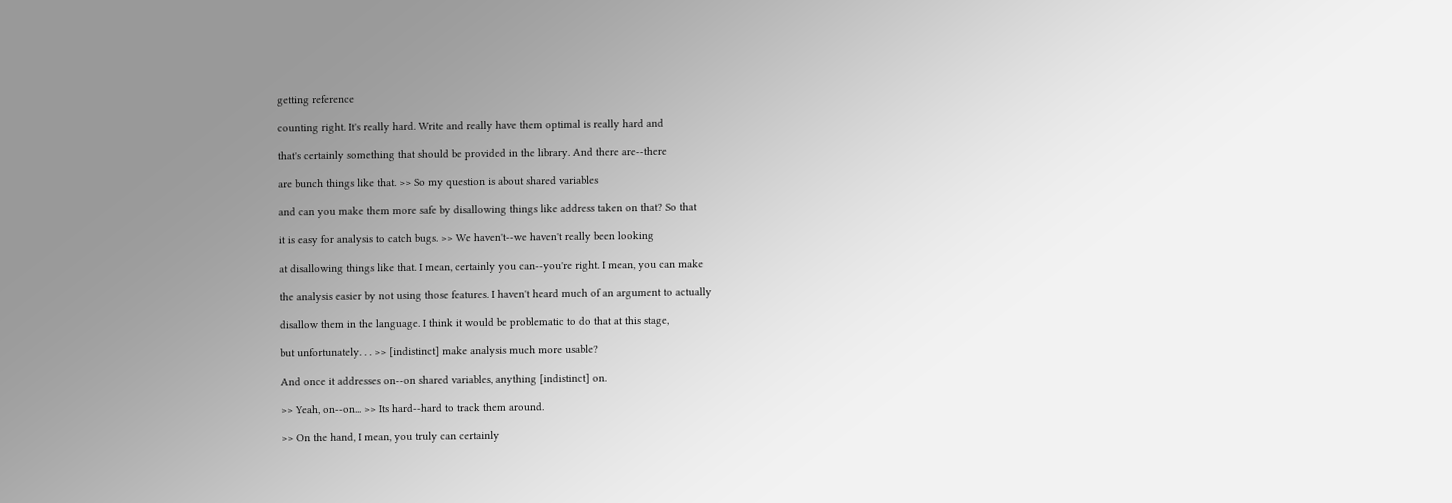getting reference

counting right. It's really hard. Write and really have them optimal is really hard and

that's certainly something that should be provided in the library. And there are--there

are bunch things like that. >> So my question is about shared variables

and can you make them more safe by disallowing things like address taken on that? So that

it is easy for analysis to catch bugs. >> We haven't--we haven't really been looking

at disallowing things like that. I mean, certainly you can--you're right. I mean, you can make

the analysis easier by not using those features. I haven't heard much of an argument to actually

disallow them in the language. I think it would be problematic to do that at this stage,

but unfortunately. . . >> [indistinct] make analysis much more usable?

And once it addresses on--on shared variables, anything [indistinct] on.

>> Yeah, on--on... >> Its hard--hard to track them around.

>> On the hand, I mean, you truly can certainly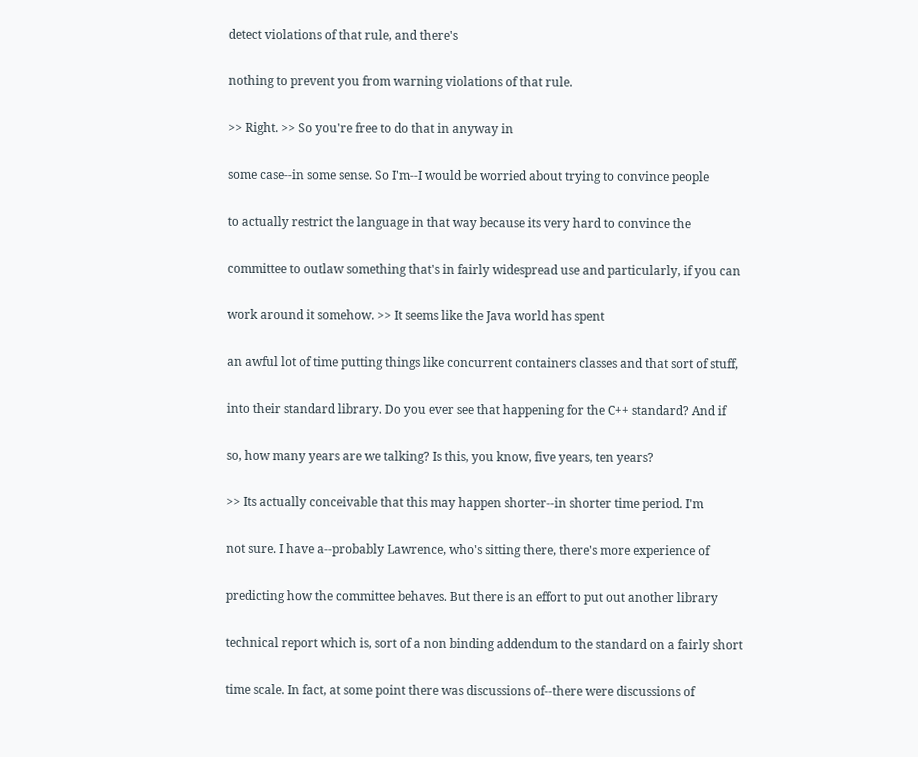detect violations of that rule, and there's

nothing to prevent you from warning violations of that rule.

>> Right. >> So you're free to do that in anyway in

some case--in some sense. So I'm--I would be worried about trying to convince people

to actually restrict the language in that way because its very hard to convince the

committee to outlaw something that's in fairly widespread use and particularly, if you can

work around it somehow. >> It seems like the Java world has spent

an awful lot of time putting things like concurrent containers classes and that sort of stuff,

into their standard library. Do you ever see that happening for the C++ standard? And if

so, how many years are we talking? Is this, you know, five years, ten years?

>> Its actually conceivable that this may happen shorter--in shorter time period. I'm

not sure. I have a--probably Lawrence, who's sitting there, there's more experience of

predicting how the committee behaves. But there is an effort to put out another library

technical report which is, sort of a non binding addendum to the standard on a fairly short

time scale. In fact, at some point there was discussions of--there were discussions of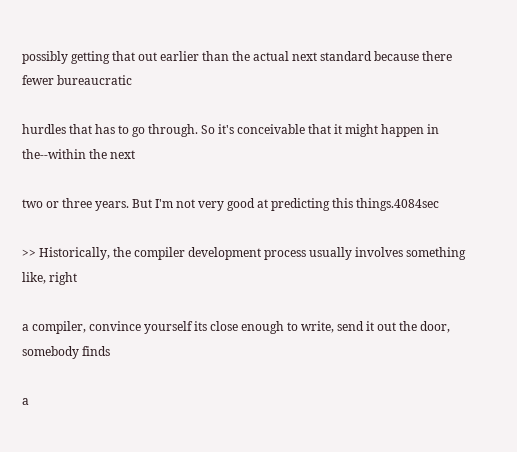possibly getting that out earlier than the actual next standard because there fewer bureaucratic

hurdles that has to go through. So it's conceivable that it might happen in the--within the next

two or three years. But I'm not very good at predicting this things.4084sec

>> Historically, the compiler development process usually involves something like, right

a compiler, convince yourself its close enough to write, send it out the door, somebody finds

a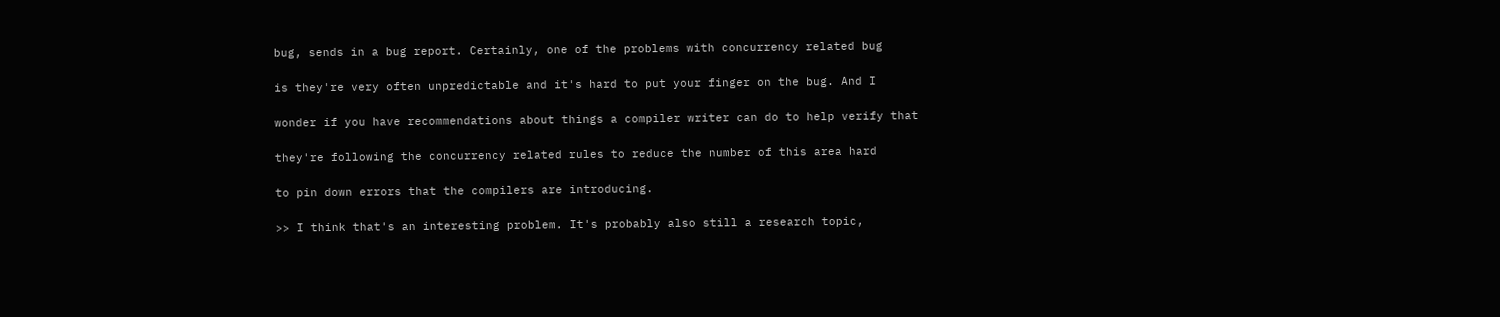bug, sends in a bug report. Certainly, one of the problems with concurrency related bug

is they're very often unpredictable and it's hard to put your finger on the bug. And I

wonder if you have recommendations about things a compiler writer can do to help verify that

they're following the concurrency related rules to reduce the number of this area hard

to pin down errors that the compilers are introducing.

>> I think that's an interesting problem. It's probably also still a research topic,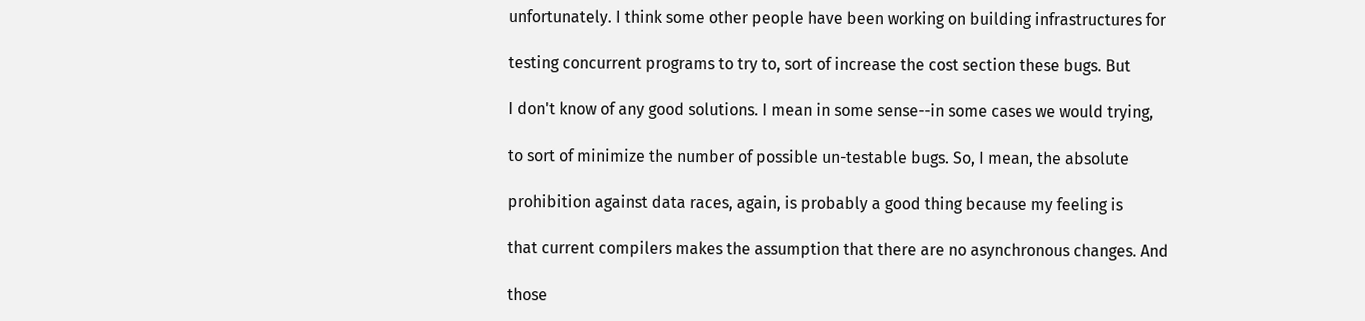unfortunately. I think some other people have been working on building infrastructures for

testing concurrent programs to try to, sort of increase the cost section these bugs. But

I don't know of any good solutions. I mean in some sense--in some cases we would trying,

to sort of minimize the number of possible un-testable bugs. So, I mean, the absolute

prohibition against data races, again, is probably a good thing because my feeling is

that current compilers makes the assumption that there are no asynchronous changes. And

those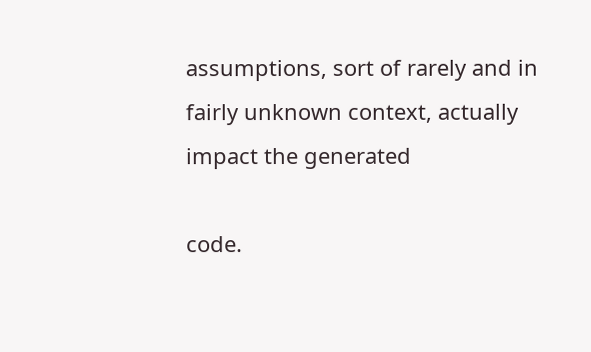assumptions, sort of rarely and in fairly unknown context, actually impact the generated

code.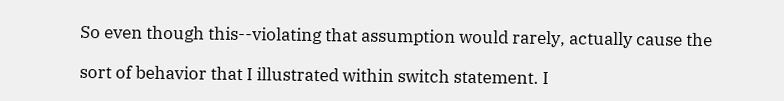So even though this--violating that assumption would rarely, actually cause the

sort of behavior that I illustrated within switch statement. I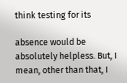think testing for its

absence would be absolutely helpless. But, I mean, other than that, I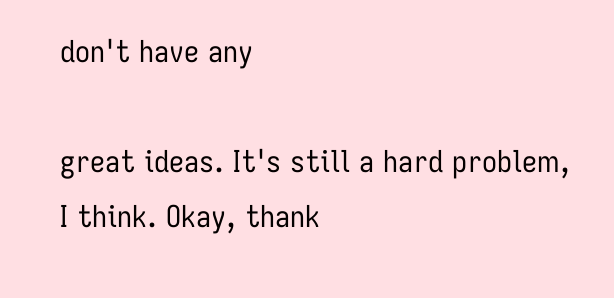don't have any

great ideas. It's still a hard problem, I think. Okay, thank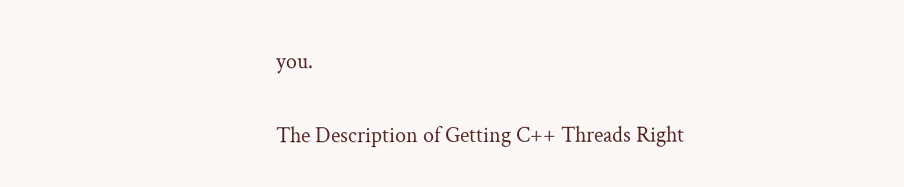you.

The Description of Getting C++ Threads Right